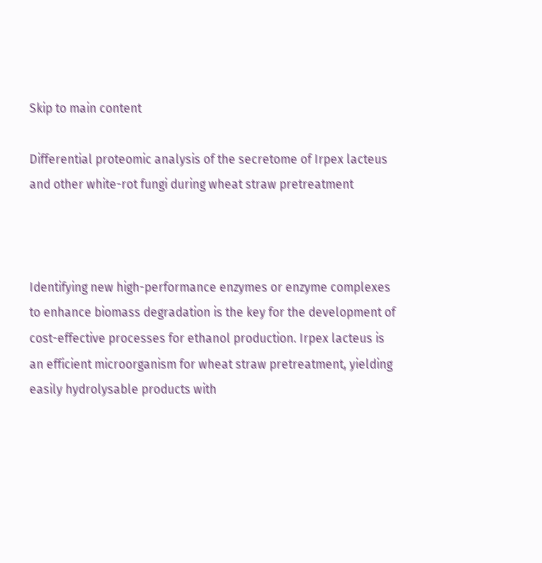Skip to main content

Differential proteomic analysis of the secretome of Irpex lacteus and other white-rot fungi during wheat straw pretreatment



Identifying new high-performance enzymes or enzyme complexes to enhance biomass degradation is the key for the development of cost-effective processes for ethanol production. Irpex lacteus is an efficient microorganism for wheat straw pretreatment, yielding easily hydrolysable products with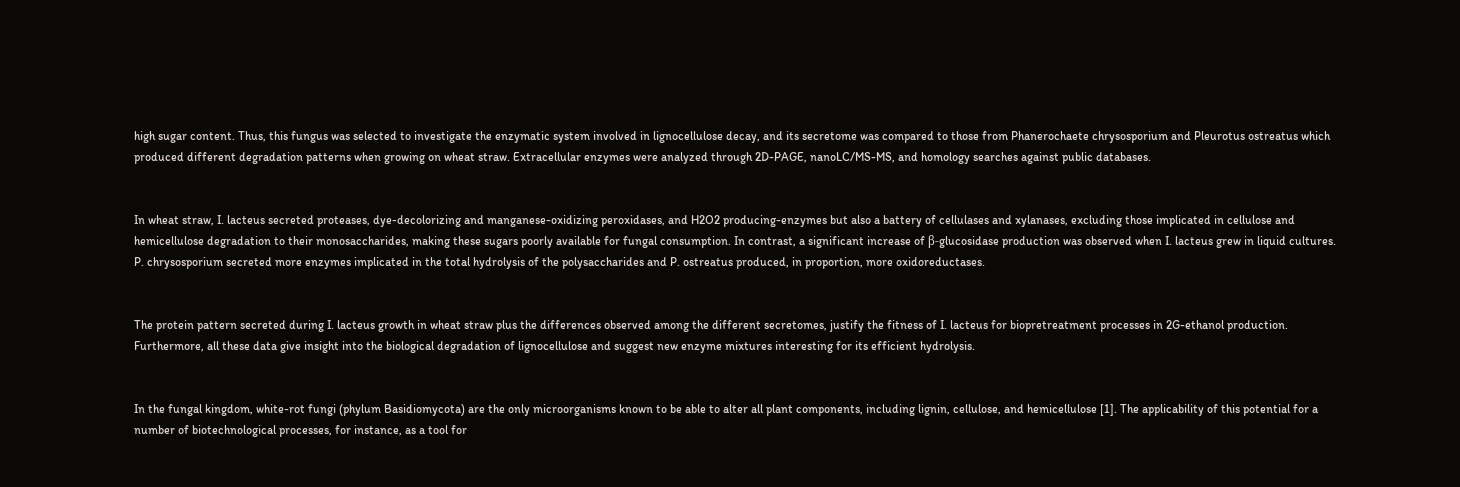high sugar content. Thus, this fungus was selected to investigate the enzymatic system involved in lignocellulose decay, and its secretome was compared to those from Phanerochaete chrysosporium and Pleurotus ostreatus which produced different degradation patterns when growing on wheat straw. Extracellular enzymes were analyzed through 2D-PAGE, nanoLC/MS-MS, and homology searches against public databases.


In wheat straw, I. lacteus secreted proteases, dye-decolorizing and manganese-oxidizing peroxidases, and H2O2 producing-enzymes but also a battery of cellulases and xylanases, excluding those implicated in cellulose and hemicellulose degradation to their monosaccharides, making these sugars poorly available for fungal consumption. In contrast, a significant increase of β-glucosidase production was observed when I. lacteus grew in liquid cultures. P. chrysosporium secreted more enzymes implicated in the total hydrolysis of the polysaccharides and P. ostreatus produced, in proportion, more oxidoreductases.


The protein pattern secreted during I. lacteus growth in wheat straw plus the differences observed among the different secretomes, justify the fitness of I. lacteus for biopretreatment processes in 2G-ethanol production. Furthermore, all these data give insight into the biological degradation of lignocellulose and suggest new enzyme mixtures interesting for its efficient hydrolysis.


In the fungal kingdom, white-rot fungi (phylum Basidiomycota) are the only microorganisms known to be able to alter all plant components, including lignin, cellulose, and hemicellulose [1]. The applicability of this potential for a number of biotechnological processes, for instance, as a tool for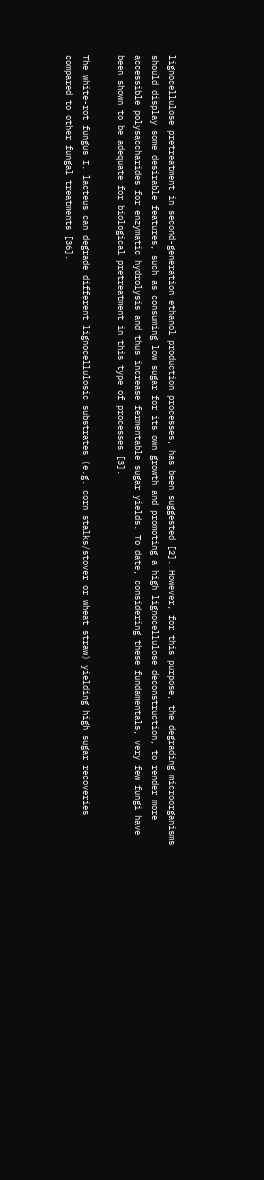lignocellulose pretreatment in second-generation ethanol production processes, has been suggested [2]. However, for this purpose, the degrading microorganisms should display some desirable features, such as consuming low sugar for its own growth and promoting a high lignocellulose deconstruction, to render more accessible polysaccharides for enzymatic hydrolysis and thus increase fermentable sugar yields. To date, considering these fundamentals, very few fungi have been shown to be adequate for biological pretreatment in this type of processes [3].

The white-rot fungus I. lacteus can degrade different lignocellulosic substrates (e.g. corn stalks/stover or wheat straw) yielding high sugar recoveries compared to other fungal treatments [36].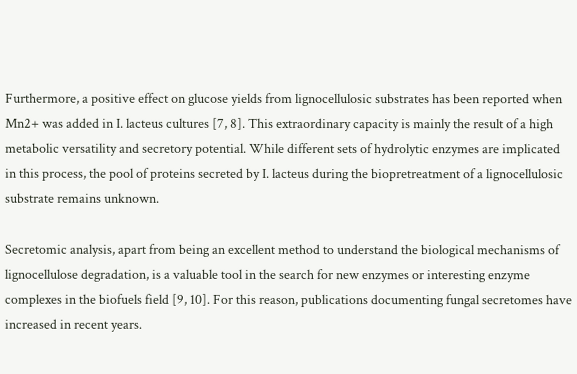Furthermore, a positive effect on glucose yields from lignocellulosic substrates has been reported when Mn2+ was added in I. lacteus cultures [7, 8]. This extraordinary capacity is mainly the result of a high metabolic versatility and secretory potential. While different sets of hydrolytic enzymes are implicated in this process, the pool of proteins secreted by I. lacteus during the biopretreatment of a lignocellulosic substrate remains unknown.

Secretomic analysis, apart from being an excellent method to understand the biological mechanisms of lignocellulose degradation, is a valuable tool in the search for new enzymes or interesting enzyme complexes in the biofuels field [9, 10]. For this reason, publications documenting fungal secretomes have increased in recent years.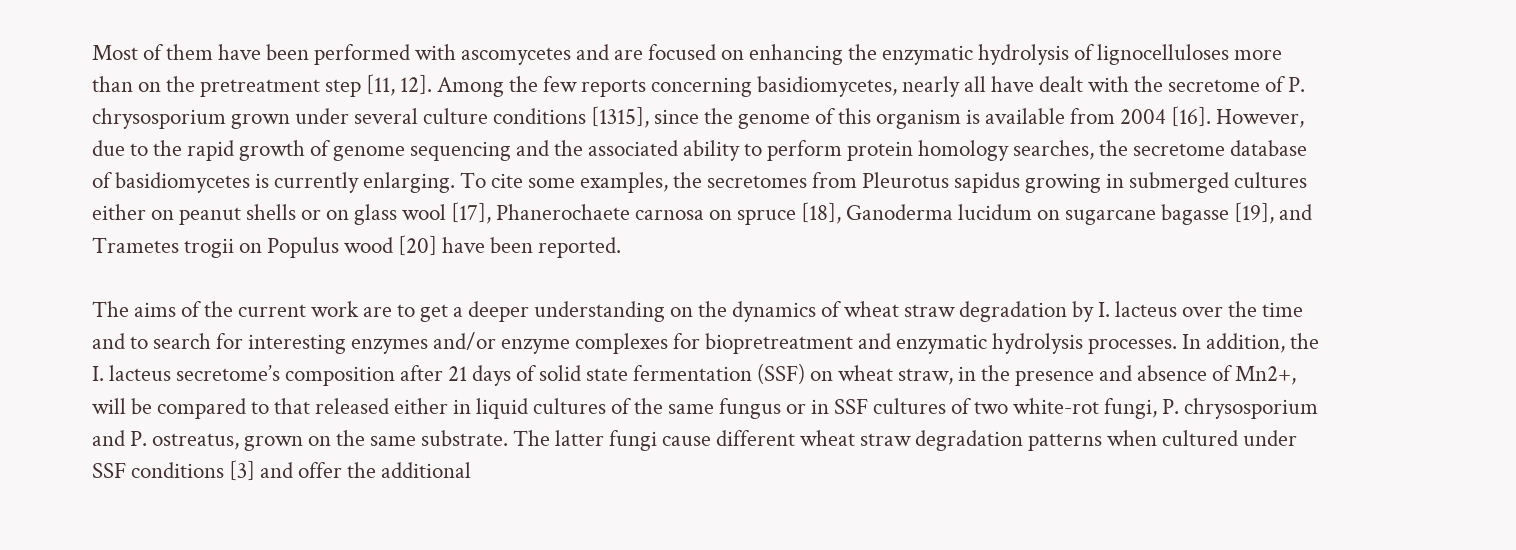Most of them have been performed with ascomycetes and are focused on enhancing the enzymatic hydrolysis of lignocelluloses more than on the pretreatment step [11, 12]. Among the few reports concerning basidiomycetes, nearly all have dealt with the secretome of P. chrysosporium grown under several culture conditions [1315], since the genome of this organism is available from 2004 [16]. However, due to the rapid growth of genome sequencing and the associated ability to perform protein homology searches, the secretome database of basidiomycetes is currently enlarging. To cite some examples, the secretomes from Pleurotus sapidus growing in submerged cultures either on peanut shells or on glass wool [17], Phanerochaete carnosa on spruce [18], Ganoderma lucidum on sugarcane bagasse [19], and Trametes trogii on Populus wood [20] have been reported.

The aims of the current work are to get a deeper understanding on the dynamics of wheat straw degradation by I. lacteus over the time and to search for interesting enzymes and/or enzyme complexes for biopretreatment and enzymatic hydrolysis processes. In addition, the I. lacteus secretome’s composition after 21 days of solid state fermentation (SSF) on wheat straw, in the presence and absence of Mn2+, will be compared to that released either in liquid cultures of the same fungus or in SSF cultures of two white-rot fungi, P. chrysosporium and P. ostreatus, grown on the same substrate. The latter fungi cause different wheat straw degradation patterns when cultured under SSF conditions [3] and offer the additional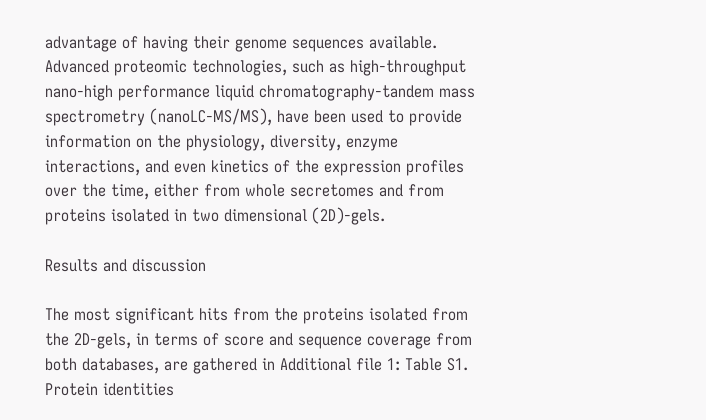advantage of having their genome sequences available. Advanced proteomic technologies, such as high-throughput nano-high performance liquid chromatography-tandem mass spectrometry (nanoLC-MS/MS), have been used to provide information on the physiology, diversity, enzyme interactions, and even kinetics of the expression profiles over the time, either from whole secretomes and from proteins isolated in two dimensional (2D)-gels.

Results and discussion

The most significant hits from the proteins isolated from the 2D-gels, in terms of score and sequence coverage from both databases, are gathered in Additional file 1: Table S1. Protein identities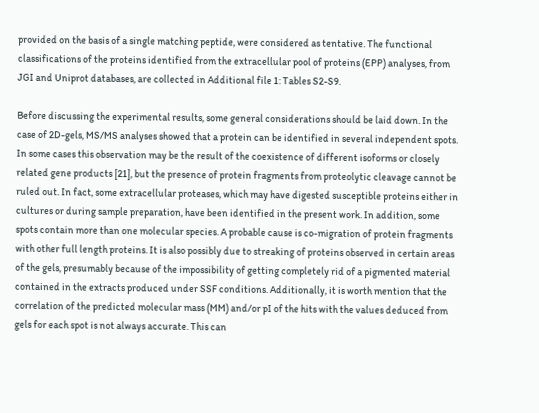provided on the basis of a single matching peptide, were considered as tentative. The functional classifications of the proteins identified from the extracellular pool of proteins (EPP) analyses, from JGI and Uniprot databases, are collected in Additional file 1: Tables S2-S9.

Before discussing the experimental results, some general considerations should be laid down. In the case of 2D-gels, MS/MS analyses showed that a protein can be identified in several independent spots. In some cases this observation may be the result of the coexistence of different isoforms or closely related gene products [21], but the presence of protein fragments from proteolytic cleavage cannot be ruled out. In fact, some extracellular proteases, which may have digested susceptible proteins either in cultures or during sample preparation, have been identified in the present work. In addition, some spots contain more than one molecular species. A probable cause is co-migration of protein fragments with other full length proteins. It is also possibly due to streaking of proteins observed in certain areas of the gels, presumably because of the impossibility of getting completely rid of a pigmented material contained in the extracts produced under SSF conditions. Additionally, it is worth mention that the correlation of the predicted molecular mass (MM) and/or pI of the hits with the values deduced from gels for each spot is not always accurate. This can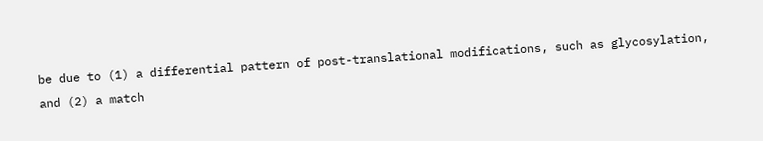be due to (1) a differential pattern of post-translational modifications, such as glycosylation, and (2) a match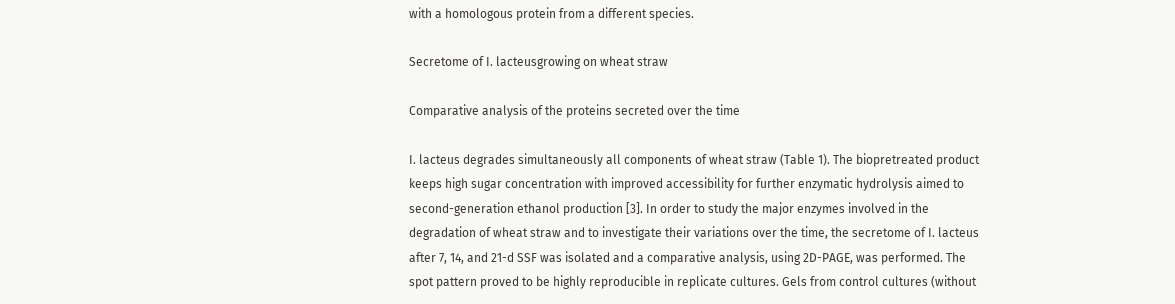with a homologous protein from a different species.

Secretome of I. lacteusgrowing on wheat straw

Comparative analysis of the proteins secreted over the time

I. lacteus degrades simultaneously all components of wheat straw (Table 1). The biopretreated product keeps high sugar concentration with improved accessibility for further enzymatic hydrolysis aimed to second-generation ethanol production [3]. In order to study the major enzymes involved in the degradation of wheat straw and to investigate their variations over the time, the secretome of I. lacteus after 7, 14, and 21-d SSF was isolated and a comparative analysis, using 2D-PAGE, was performed. The spot pattern proved to be highly reproducible in replicate cultures. Gels from control cultures (without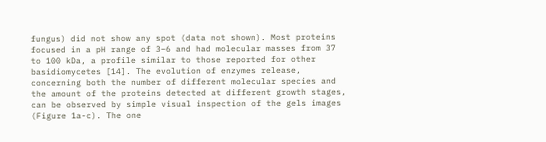fungus) did not show any spot (data not shown). Most proteins focused in a pH range of 3–6 and had molecular masses from 37 to 100 kDa, a profile similar to those reported for other basidiomycetes [14]. The evolution of enzymes release, concerning both the number of different molecular species and the amount of the proteins detected at different growth stages, can be observed by simple visual inspection of the gels images (Figure 1a-c). The one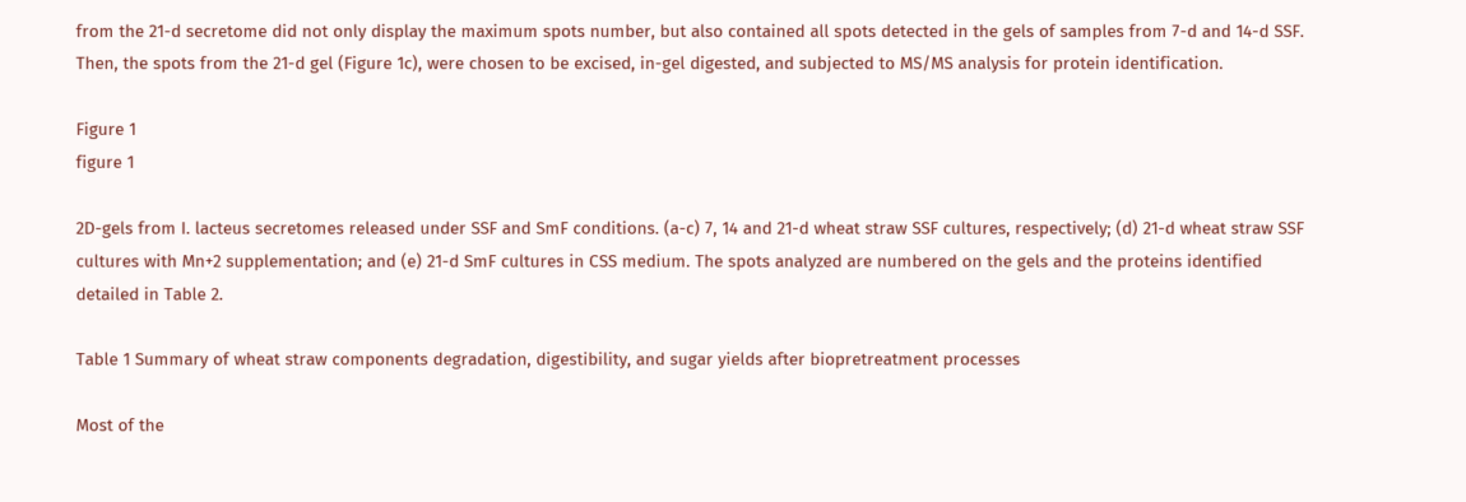from the 21-d secretome did not only display the maximum spots number, but also contained all spots detected in the gels of samples from 7-d and 14-d SSF. Then, the spots from the 21-d gel (Figure 1c), were chosen to be excised, in-gel digested, and subjected to MS/MS analysis for protein identification.

Figure 1
figure 1

2D-gels from I. lacteus secretomes released under SSF and SmF conditions. (a-c) 7, 14 and 21-d wheat straw SSF cultures, respectively; (d) 21-d wheat straw SSF cultures with Mn+2 supplementation; and (e) 21-d SmF cultures in CSS medium. The spots analyzed are numbered on the gels and the proteins identified detailed in Table 2.

Table 1 Summary of wheat straw components degradation, digestibility, and sugar yields after biopretreatment processes

Most of the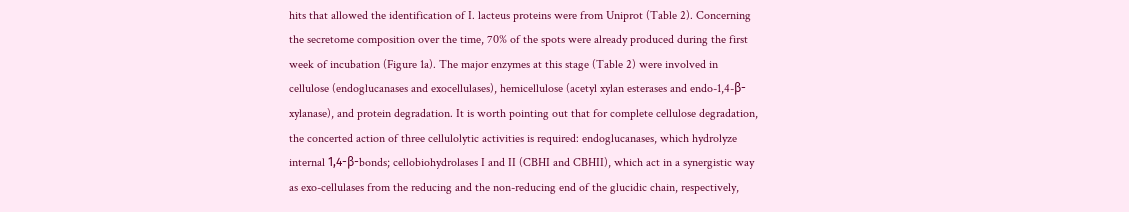hits that allowed the identification of I. lacteus proteins were from Uniprot (Table 2). Concerning the secretome composition over the time, 70% of the spots were already produced during the first week of incubation (Figure 1a). The major enzymes at this stage (Table 2) were involved in cellulose (endoglucanases and exocellulases), hemicellulose (acetyl xylan esterases and endo-1,4-β-xylanase), and protein degradation. It is worth pointing out that for complete cellulose degradation, the concerted action of three cellulolytic activities is required: endoglucanases, which hydrolyze internal 1,4-β-bonds; cellobiohydrolases I and II (CBHI and CBHII), which act in a synergistic way as exo-cellulases from the reducing and the non-reducing end of the glucidic chain, respectively,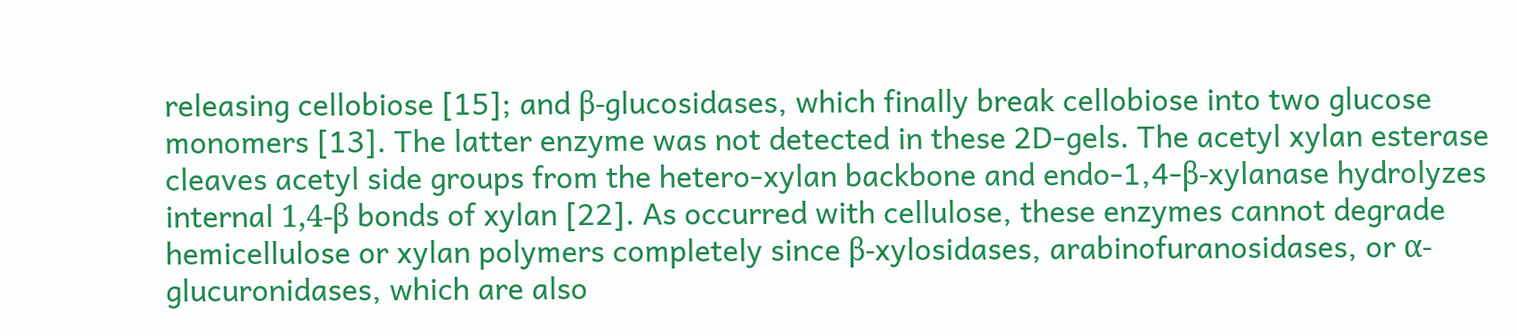releasing cellobiose [15]; and β-glucosidases, which finally break cellobiose into two glucose monomers [13]. The latter enzyme was not detected in these 2D-gels. The acetyl xylan esterase cleaves acetyl side groups from the hetero-xylan backbone and endo-1,4-β-xylanase hydrolyzes internal 1,4-β bonds of xylan [22]. As occurred with cellulose, these enzymes cannot degrade hemicellulose or xylan polymers completely since β-xylosidases, arabinofuranosidases, or α-glucuronidases, which are also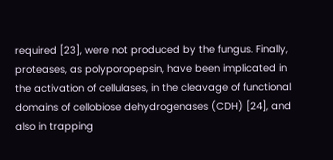required [23], were not produced by the fungus. Finally, proteases, as polyporopepsin, have been implicated in the activation of cellulases, in the cleavage of functional domains of cellobiose dehydrogenases (CDH) [24], and also in trapping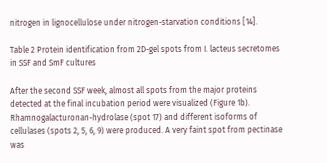nitrogen in lignocellulose under nitrogen-starvation conditions [14].

Table 2 Protein identification from 2D-gel spots from I. lacteus secretomes in SSF and SmF cultures

After the second SSF week, almost all spots from the major proteins detected at the final incubation period were visualized (Figure 1b). Rhamnogalacturonan-hydrolase (spot 17) and different isoforms of cellulases (spots 2, 5, 6, 9) were produced. A very faint spot from pectinase was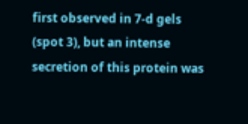first observed in 7-d gels (spot 3), but an intense secretion of this protein was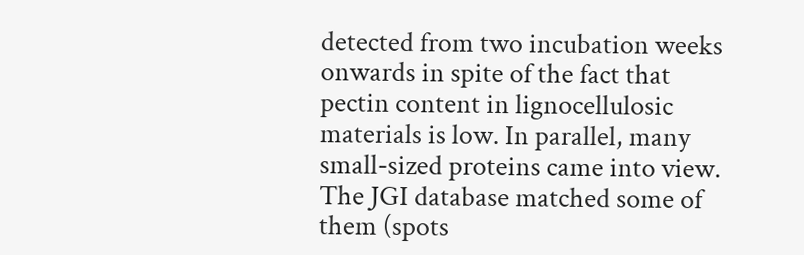detected from two incubation weeks onwards in spite of the fact that pectin content in lignocellulosic materials is low. In parallel, many small-sized proteins came into view. The JGI database matched some of them (spots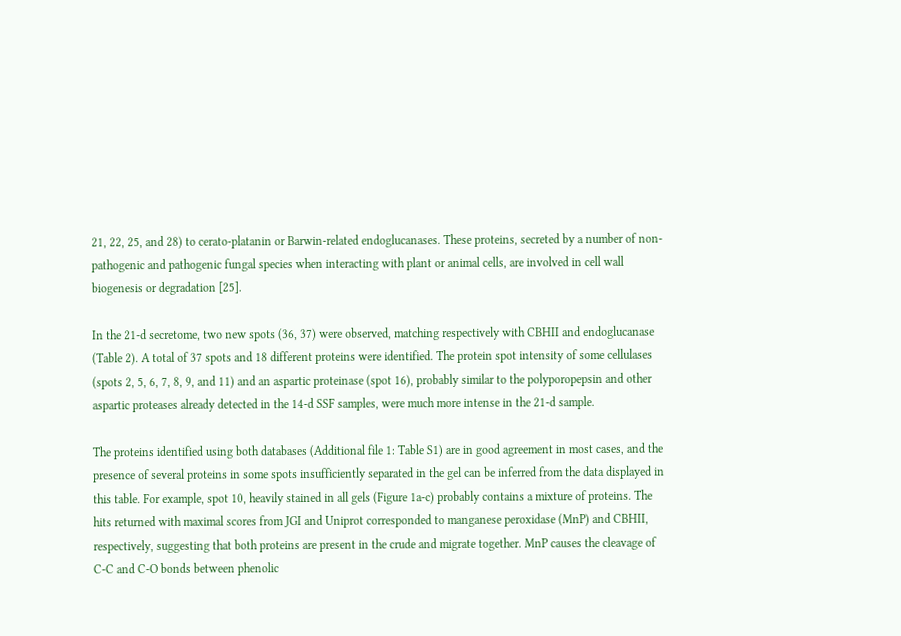21, 22, 25, and 28) to cerato-platanin or Barwin-related endoglucanases. These proteins, secreted by a number of non-pathogenic and pathogenic fungal species when interacting with plant or animal cells, are involved in cell wall biogenesis or degradation [25].

In the 21-d secretome, two new spots (36, 37) were observed, matching respectively with CBHII and endoglucanase (Table 2). A total of 37 spots and 18 different proteins were identified. The protein spot intensity of some cellulases (spots 2, 5, 6, 7, 8, 9, and 11) and an aspartic proteinase (spot 16), probably similar to the polyporopepsin and other aspartic proteases already detected in the 14-d SSF samples, were much more intense in the 21-d sample.

The proteins identified using both databases (Additional file 1: Table S1) are in good agreement in most cases, and the presence of several proteins in some spots insufficiently separated in the gel can be inferred from the data displayed in this table. For example, spot 10, heavily stained in all gels (Figure 1a-c) probably contains a mixture of proteins. The hits returned with maximal scores from JGI and Uniprot corresponded to manganese peroxidase (MnP) and CBHII, respectively, suggesting that both proteins are present in the crude and migrate together. MnP causes the cleavage of C-C and C-O bonds between phenolic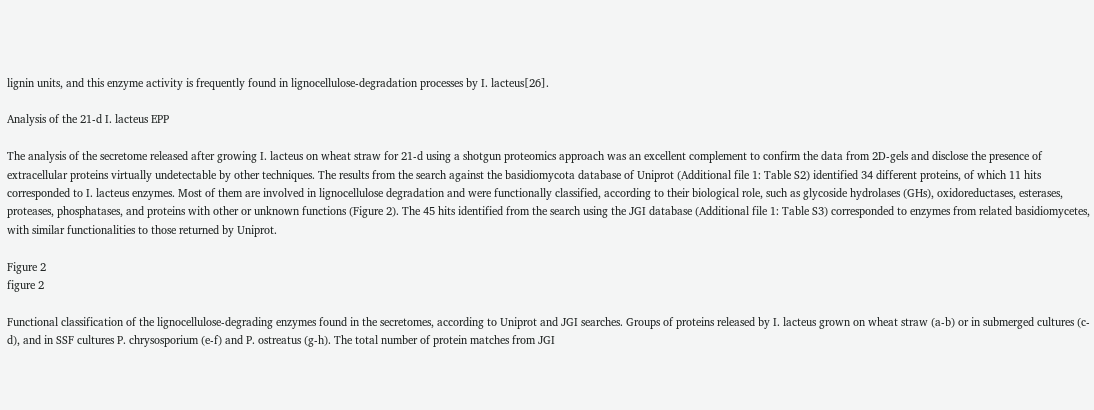lignin units, and this enzyme activity is frequently found in lignocellulose-degradation processes by I. lacteus[26].

Analysis of the 21-d I. lacteus EPP

The analysis of the secretome released after growing I. lacteus on wheat straw for 21-d using a shotgun proteomics approach was an excellent complement to confirm the data from 2D-gels and disclose the presence of extracellular proteins virtually undetectable by other techniques. The results from the search against the basidiomycota database of Uniprot (Additional file 1: Table S2) identified 34 different proteins, of which 11 hits corresponded to I. lacteus enzymes. Most of them are involved in lignocellulose degradation and were functionally classified, according to their biological role, such as glycoside hydrolases (GHs), oxidoreductases, esterases, proteases, phosphatases, and proteins with other or unknown functions (Figure 2). The 45 hits identified from the search using the JGI database (Additional file 1: Table S3) corresponded to enzymes from related basidiomycetes, with similar functionalities to those returned by Uniprot.

Figure 2
figure 2

Functional classification of the lignocellulose-degrading enzymes found in the secretomes, according to Uniprot and JGI searches. Groups of proteins released by I. lacteus grown on wheat straw (a-b) or in submerged cultures (c-d), and in SSF cultures P. chrysosporium (e-f) and P. ostreatus (g-h). The total number of protein matches from JGI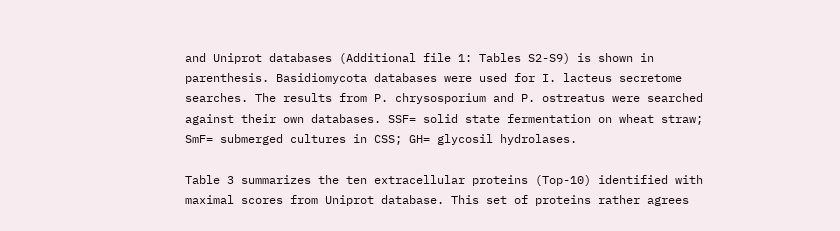and Uniprot databases (Additional file 1: Tables S2-S9) is shown in parenthesis. Basidiomycota databases were used for I. lacteus secretome searches. The results from P. chrysosporium and P. ostreatus were searched against their own databases. SSF= solid state fermentation on wheat straw; SmF= submerged cultures in CSS; GH= glycosil hydrolases.

Table 3 summarizes the ten extracellular proteins (Top-10) identified with maximal scores from Uniprot database. This set of proteins rather agrees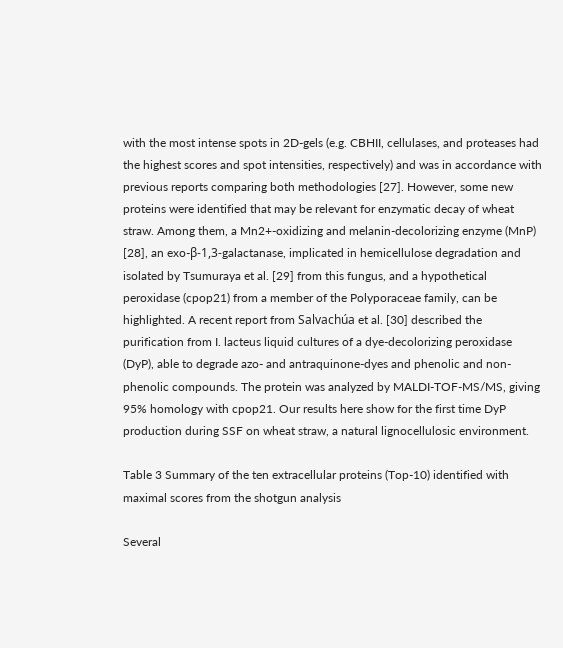with the most intense spots in 2D-gels (e.g. CBHII, cellulases, and proteases had the highest scores and spot intensities, respectively) and was in accordance with previous reports comparing both methodologies [27]. However, some new proteins were identified that may be relevant for enzymatic decay of wheat straw. Among them, a Mn2+-oxidizing and melanin-decolorizing enzyme (MnP) [28], an exo-β-1,3-galactanase, implicated in hemicellulose degradation and isolated by Tsumuraya et al. [29] from this fungus, and a hypothetical peroxidase (cpop21) from a member of the Polyporaceae family, can be highlighted. A recent report from Salvachúa et al. [30] described the purification from I. lacteus liquid cultures of a dye-decolorizing peroxidase (DyP), able to degrade azo- and antraquinone-dyes and phenolic and non-phenolic compounds. The protein was analyzed by MALDI-TOF-MS/MS, giving 95% homology with cpop21. Our results here show for the first time DyP production during SSF on wheat straw, a natural lignocellulosic environment.

Table 3 Summary of the ten extracellular proteins (Top-10) identified with maximal scores from the shotgun analysis

Several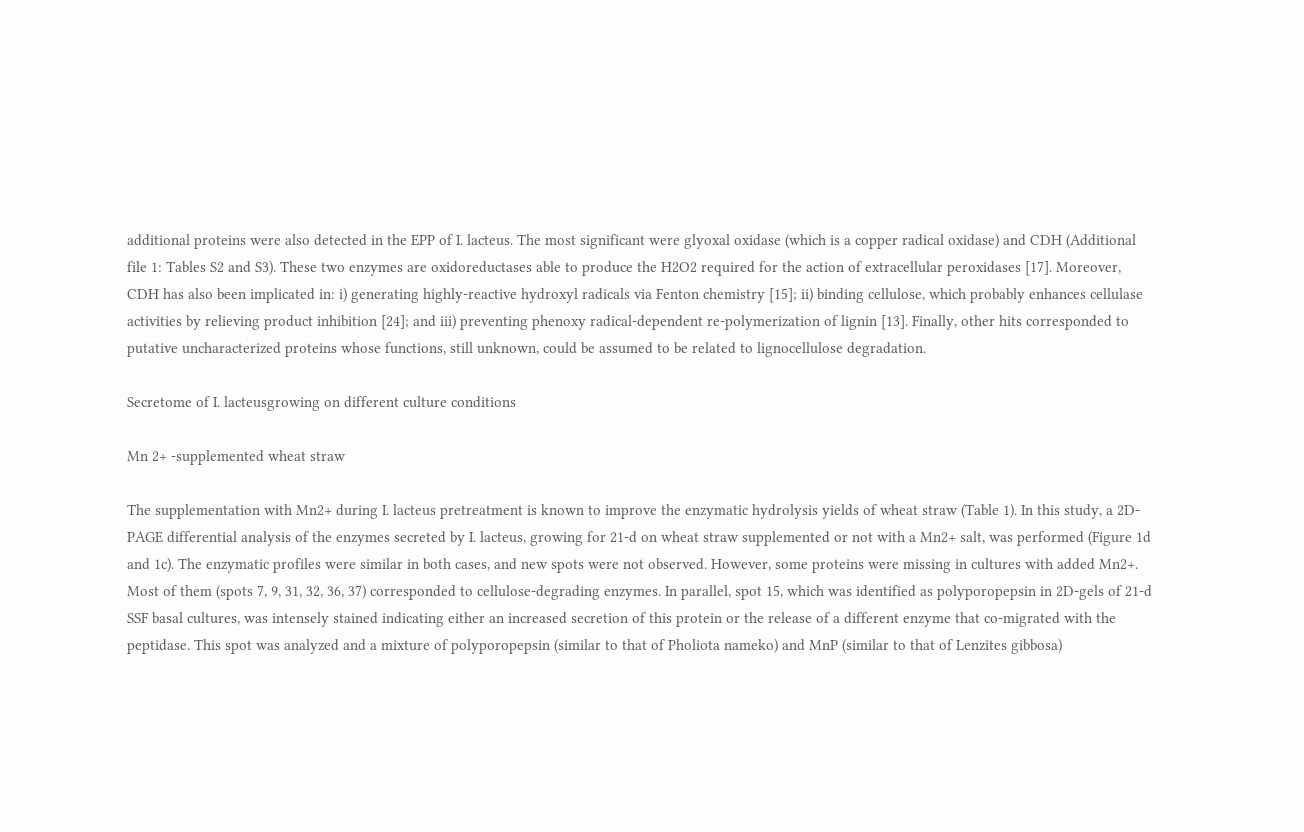additional proteins were also detected in the EPP of I. lacteus. The most significant were glyoxal oxidase (which is a copper radical oxidase) and CDH (Additional file 1: Tables S2 and S3). These two enzymes are oxidoreductases able to produce the H2O2 required for the action of extracellular peroxidases [17]. Moreover, CDH has also been implicated in: i) generating highly-reactive hydroxyl radicals via Fenton chemistry [15]; ii) binding cellulose, which probably enhances cellulase activities by relieving product inhibition [24]; and iii) preventing phenoxy radical-dependent re-polymerization of lignin [13]. Finally, other hits corresponded to putative uncharacterized proteins whose functions, still unknown, could be assumed to be related to lignocellulose degradation.

Secretome of I. lacteusgrowing on different culture conditions

Mn 2+ -supplemented wheat straw

The supplementation with Mn2+ during I. lacteus pretreatment is known to improve the enzymatic hydrolysis yields of wheat straw (Table 1). In this study, a 2D-PAGE differential analysis of the enzymes secreted by I. lacteus, growing for 21-d on wheat straw supplemented or not with a Mn2+ salt, was performed (Figure 1d and 1c). The enzymatic profiles were similar in both cases, and new spots were not observed. However, some proteins were missing in cultures with added Mn2+. Most of them (spots 7, 9, 31, 32, 36, 37) corresponded to cellulose-degrading enzymes. In parallel, spot 15, which was identified as polyporopepsin in 2D-gels of 21-d SSF basal cultures, was intensely stained indicating either an increased secretion of this protein or the release of a different enzyme that co-migrated with the peptidase. This spot was analyzed and a mixture of polyporopepsin (similar to that of Pholiota nameko) and MnP (similar to that of Lenzites gibbosa)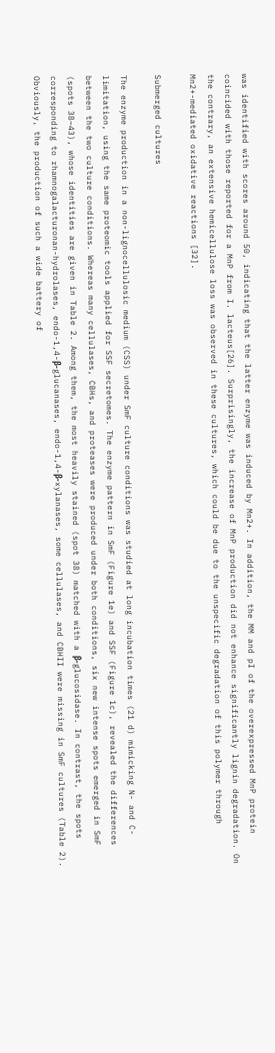was identified with scores around 50, indicating that the latter enzyme was induced by Mn2+. In addition, the MM and pI of the overexpressed MnP protein coincided with those reported for a MnP from I. lacteus[26]. Surprisingly, the increase of MnP production did not enhance significantly lignin degradation. On the contrary, an extensive hemicellulose loss was observed in these cultures, which could be due to the unspecific degradation of this polymer through Mn2+-mediated oxidative reactions [32].

Submerged cultures

The enzyme production in a non-lignocellulosic medium (CSS) under SmF culture conditions was studied at long incubation times (21 d) mimicking N- and C-limitation, using the same proteomic tools applied for SSF secretomes. The enzyme pattern in SmF (Figure 1e) and SSF (Figure 1c), revealed the differences between the two culture conditions. Whereas many cellulases, CBHs, and proteases were produced under both conditions, six new intense spots emerged in SmF (spots 38–43), whose identities are given in Table 2. Among them, the most heavily stained (spot 38) matched with a β-glucosidase. In contrast, the spots corresponding to rhamnogalacturonan-hydrolases, endo-1,4-β-glucanases, endo-1,4-β-xylanases, some cellulases, and CBHII were missing in SmF cultures (Table 2). Obviously, the production of such a wide battery of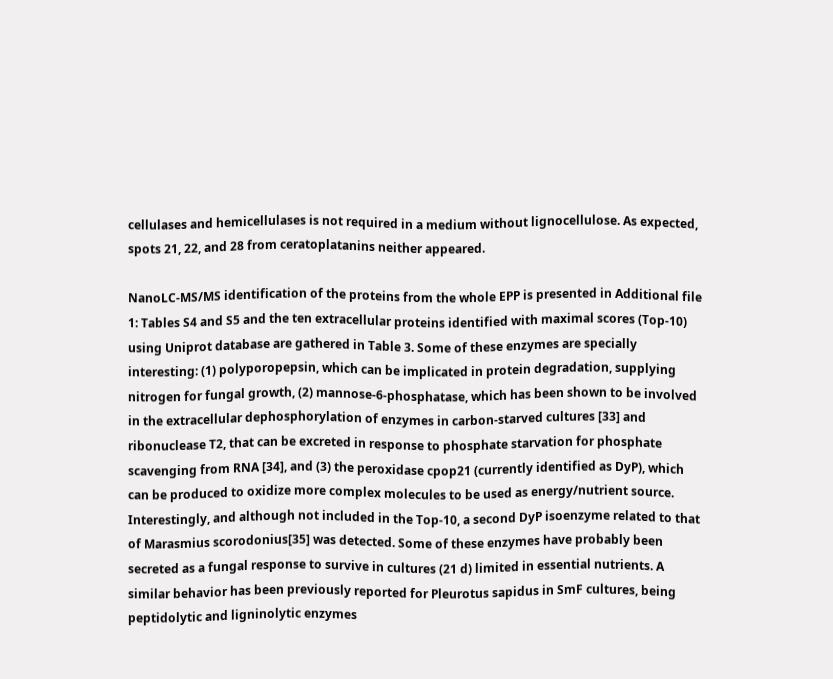cellulases and hemicellulases is not required in a medium without lignocellulose. As expected, spots 21, 22, and 28 from ceratoplatanins neither appeared.

NanoLC-MS/MS identification of the proteins from the whole EPP is presented in Additional file 1: Tables S4 and S5 and the ten extracellular proteins identified with maximal scores (Top-10) using Uniprot database are gathered in Table 3. Some of these enzymes are specially interesting: (1) polyporopepsin, which can be implicated in protein degradation, supplying nitrogen for fungal growth, (2) mannose-6-phosphatase, which has been shown to be involved in the extracellular dephosphorylation of enzymes in carbon-starved cultures [33] and ribonuclease T2, that can be excreted in response to phosphate starvation for phosphate scavenging from RNA [34], and (3) the peroxidase cpop21 (currently identified as DyP), which can be produced to oxidize more complex molecules to be used as energy/nutrient source. Interestingly, and although not included in the Top-10, a second DyP isoenzyme related to that of Marasmius scorodonius[35] was detected. Some of these enzymes have probably been secreted as a fungal response to survive in cultures (21 d) limited in essential nutrients. A similar behavior has been previously reported for Pleurotus sapidus in SmF cultures, being peptidolytic and ligninolytic enzymes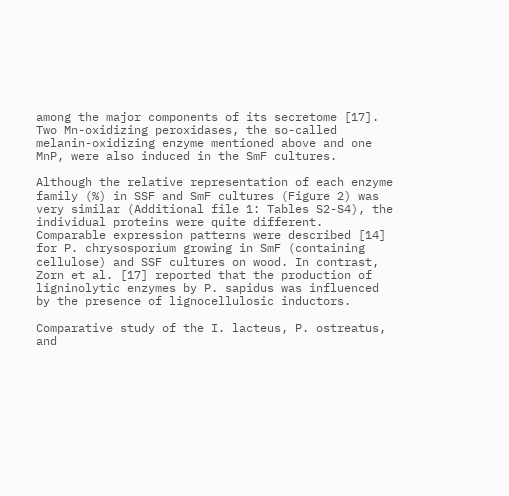among the major components of its secretome [17]. Two Mn-oxidizing peroxidases, the so-called melanin-oxidizing enzyme mentioned above and one MnP, were also induced in the SmF cultures.

Although the relative representation of each enzyme family (%) in SSF and SmF cultures (Figure 2) was very similar (Additional file 1: Tables S2-S4), the individual proteins were quite different. Comparable expression patterns were described [14] for P. chrysosporium growing in SmF (containing cellulose) and SSF cultures on wood. In contrast, Zorn et al. [17] reported that the production of ligninolytic enzymes by P. sapidus was influenced by the presence of lignocellulosic inductors.

Comparative study of the I. lacteus, P. ostreatus, and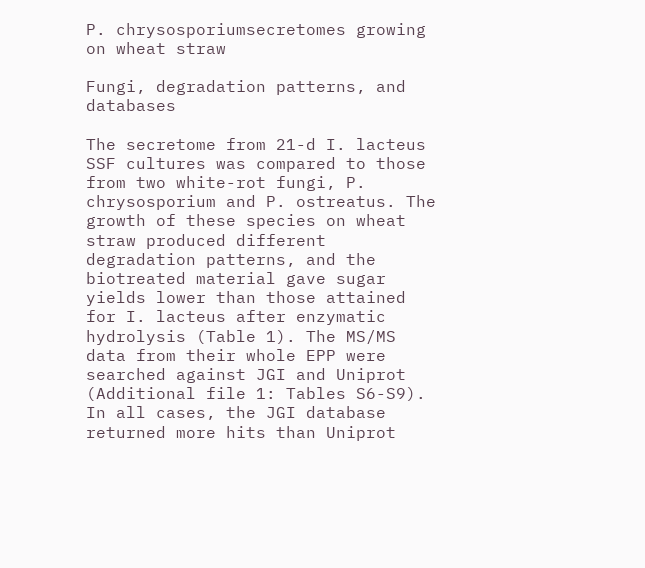P. chrysosporiumsecretomes growing on wheat straw

Fungi, degradation patterns, and databases

The secretome from 21-d I. lacteus SSF cultures was compared to those from two white-rot fungi, P. chrysosporium and P. ostreatus. The growth of these species on wheat straw produced different degradation patterns, and the biotreated material gave sugar yields lower than those attained for I. lacteus after enzymatic hydrolysis (Table 1). The MS/MS data from their whole EPP were searched against JGI and Uniprot (Additional file 1: Tables S6-S9). In all cases, the JGI database returned more hits than Uniprot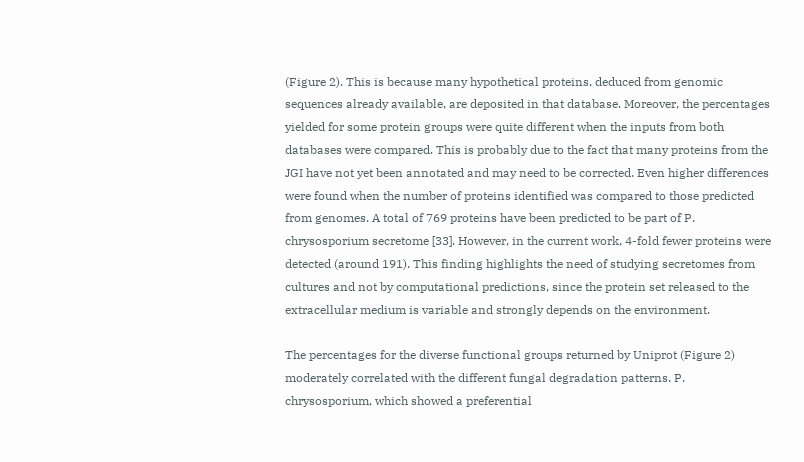(Figure 2). This is because many hypothetical proteins, deduced from genomic sequences already available, are deposited in that database. Moreover, the percentages yielded for some protein groups were quite different when the inputs from both databases were compared. This is probably due to the fact that many proteins from the JGI have not yet been annotated and may need to be corrected. Even higher differences were found when the number of proteins identified was compared to those predicted from genomes. A total of 769 proteins have been predicted to be part of P. chrysosporium secretome [33]. However, in the current work, 4-fold fewer proteins were detected (around 191). This finding highlights the need of studying secretomes from cultures and not by computational predictions, since the protein set released to the extracellular medium is variable and strongly depends on the environment.

The percentages for the diverse functional groups returned by Uniprot (Figure 2) moderately correlated with the different fungal degradation patterns. P. chrysosporium, which showed a preferential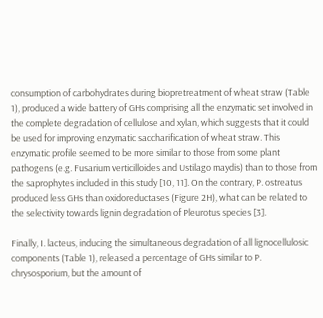consumption of carbohydrates during biopretreatment of wheat straw (Table 1), produced a wide battery of GHs comprising all the enzymatic set involved in the complete degradation of cellulose and xylan, which suggests that it could be used for improving enzymatic saccharification of wheat straw. This enzymatic profile seemed to be more similar to those from some plant pathogens (e.g. Fusarium verticilloides and Ustilago maydis) than to those from the saprophytes included in this study [10, 11]. On the contrary, P. ostreatus produced less GHs than oxidoreductases (Figure 2H), what can be related to the selectivity towards lignin degradation of Pleurotus species [3].

Finally, I. lacteus, inducing the simultaneous degradation of all lignocellulosic components (Table 1), released a percentage of GHs similar to P. chrysosporium, but the amount of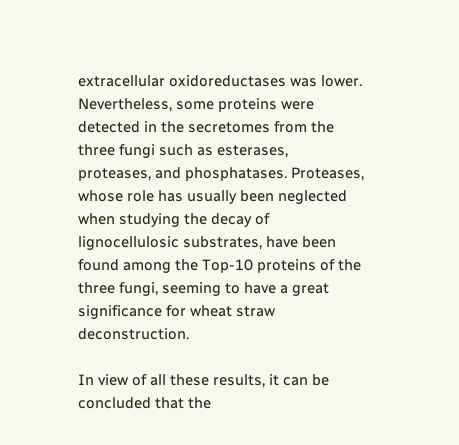extracellular oxidoreductases was lower. Nevertheless, some proteins were detected in the secretomes from the three fungi such as esterases, proteases, and phosphatases. Proteases, whose role has usually been neglected when studying the decay of lignocellulosic substrates, have been found among the Top-10 proteins of the three fungi, seeming to have a great significance for wheat straw deconstruction.

In view of all these results, it can be concluded that the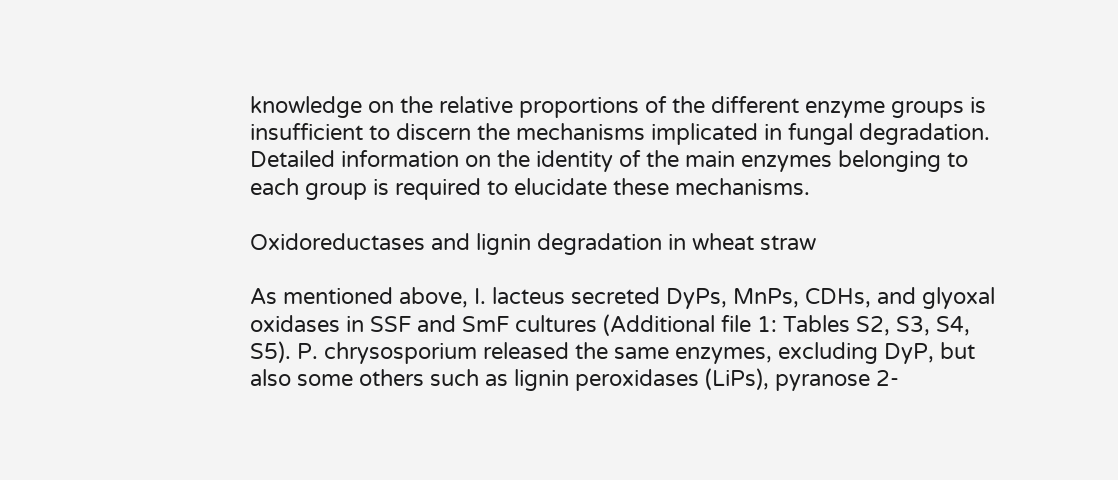knowledge on the relative proportions of the different enzyme groups is insufficient to discern the mechanisms implicated in fungal degradation. Detailed information on the identity of the main enzymes belonging to each group is required to elucidate these mechanisms.

Oxidoreductases and lignin degradation in wheat straw

As mentioned above, I. lacteus secreted DyPs, MnPs, CDHs, and glyoxal oxidases in SSF and SmF cultures (Additional file 1: Tables S2, S3, S4, S5). P. chrysosporium released the same enzymes, excluding DyP, but also some others such as lignin peroxidases (LiPs), pyranose 2-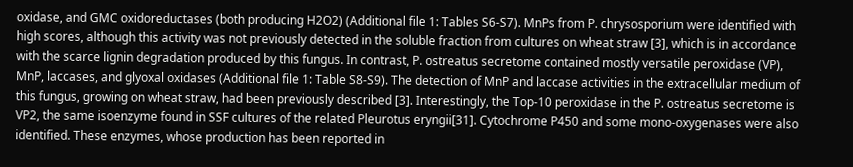oxidase, and GMC oxidoreductases (both producing H2O2) (Additional file 1: Tables S6-S7). MnPs from P. chrysosporium were identified with high scores, although this activity was not previously detected in the soluble fraction from cultures on wheat straw [3], which is in accordance with the scarce lignin degradation produced by this fungus. In contrast, P. ostreatus secretome contained mostly versatile peroxidase (VP), MnP, laccases, and glyoxal oxidases (Additional file 1: Table S8-S9). The detection of MnP and laccase activities in the extracellular medium of this fungus, growing on wheat straw, had been previously described [3]. Interestingly, the Top-10 peroxidase in the P. ostreatus secretome is VP2, the same isoenzyme found in SSF cultures of the related Pleurotus eryngii[31]. Cytochrome P450 and some mono-oxygenases were also identified. These enzymes, whose production has been reported in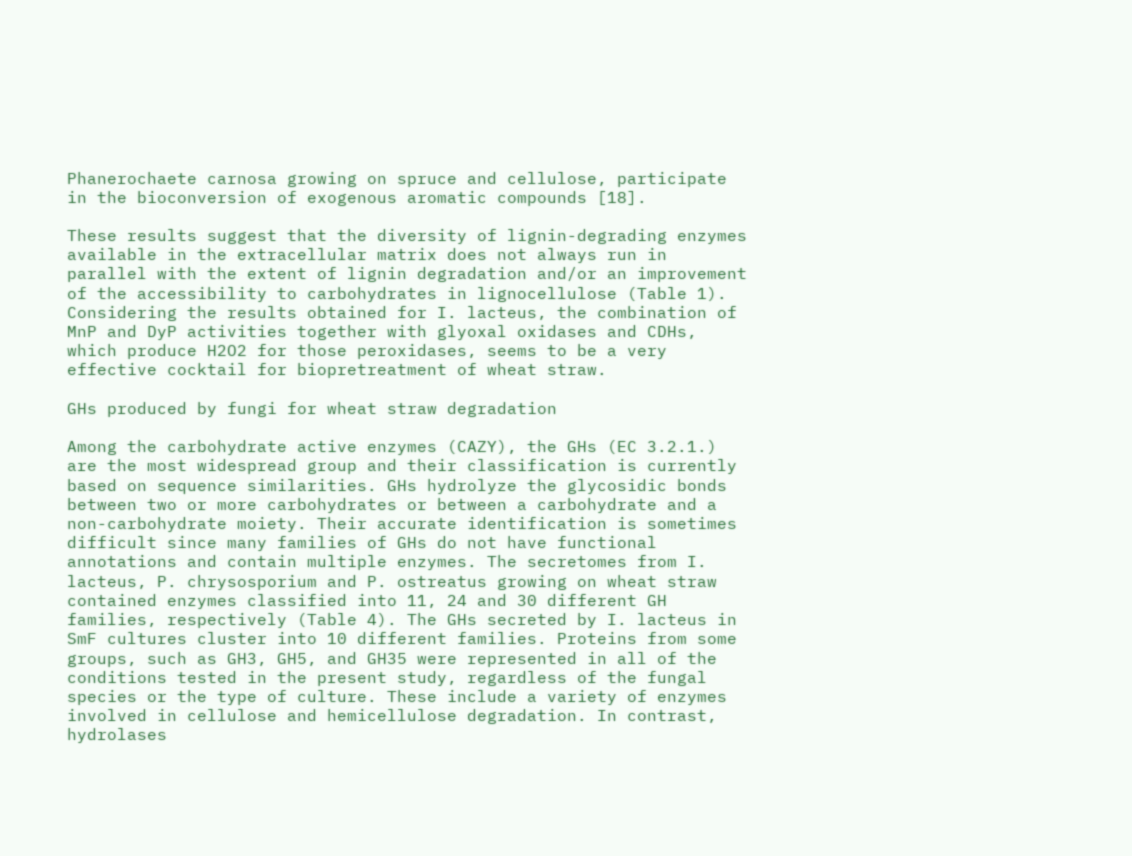Phanerochaete carnosa growing on spruce and cellulose, participate in the bioconversion of exogenous aromatic compounds [18].

These results suggest that the diversity of lignin-degrading enzymes available in the extracellular matrix does not always run in parallel with the extent of lignin degradation and/or an improvement of the accessibility to carbohydrates in lignocellulose (Table 1). Considering the results obtained for I. lacteus, the combination of MnP and DyP activities together with glyoxal oxidases and CDHs, which produce H2O2 for those peroxidases, seems to be a very effective cocktail for biopretreatment of wheat straw.

GHs produced by fungi for wheat straw degradation

Among the carbohydrate active enzymes (CAZY), the GHs (EC 3.2.1.) are the most widespread group and their classification is currently based on sequence similarities. GHs hydrolyze the glycosidic bonds between two or more carbohydrates or between a carbohydrate and a non-carbohydrate moiety. Their accurate identification is sometimes difficult since many families of GHs do not have functional annotations and contain multiple enzymes. The secretomes from I. lacteus, P. chrysosporium and P. ostreatus growing on wheat straw contained enzymes classified into 11, 24 and 30 different GH families, respectively (Table 4). The GHs secreted by I. lacteus in SmF cultures cluster into 10 different families. Proteins from some groups, such as GH3, GH5, and GH35 were represented in all of the conditions tested in the present study, regardless of the fungal species or the type of culture. These include a variety of enzymes involved in cellulose and hemicellulose degradation. In contrast, hydrolases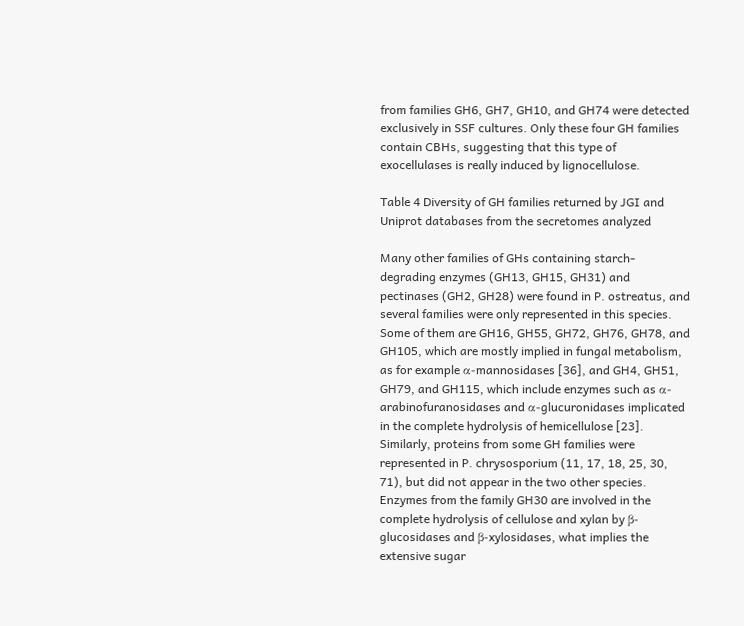from families GH6, GH7, GH10, and GH74 were detected exclusively in SSF cultures. Only these four GH families contain CBHs, suggesting that this type of exocellulases is really induced by lignocellulose.

Table 4 Diversity of GH families returned by JGI and Uniprot databases from the secretomes analyzed

Many other families of GHs containing starch-degrading enzymes (GH13, GH15, GH31) and pectinases (GH2, GH28) were found in P. ostreatus, and several families were only represented in this species. Some of them are GH16, GH55, GH72, GH76, GH78, and GH105, which are mostly implied in fungal metabolism, as for example α-mannosidases [36], and GH4, GH51, GH79, and GH115, which include enzymes such as α-arabinofuranosidases and α-glucuronidases implicated in the complete hydrolysis of hemicellulose [23]. Similarly, proteins from some GH families were represented in P. chrysosporium (11, 17, 18, 25, 30, 71), but did not appear in the two other species. Enzymes from the family GH30 are involved in the complete hydrolysis of cellulose and xylan by β-glucosidases and β-xylosidases, what implies the extensive sugar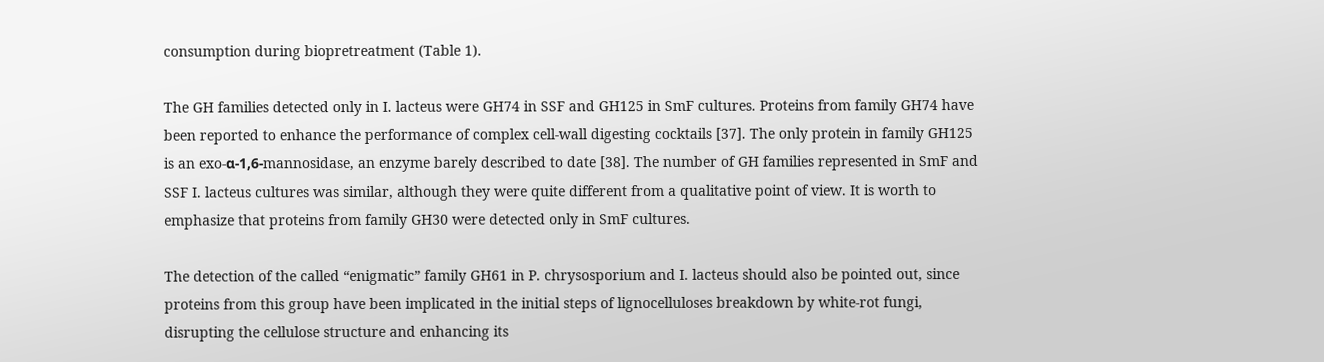consumption during biopretreatment (Table 1).

The GH families detected only in I. lacteus were GH74 in SSF and GH125 in SmF cultures. Proteins from family GH74 have been reported to enhance the performance of complex cell-wall digesting cocktails [37]. The only protein in family GH125 is an exo-α-1,6-mannosidase, an enzyme barely described to date [38]. The number of GH families represented in SmF and SSF I. lacteus cultures was similar, although they were quite different from a qualitative point of view. It is worth to emphasize that proteins from family GH30 were detected only in SmF cultures.

The detection of the called “enigmatic” family GH61 in P. chrysosporium and I. lacteus should also be pointed out, since proteins from this group have been implicated in the initial steps of lignocelluloses breakdown by white-rot fungi, disrupting the cellulose structure and enhancing its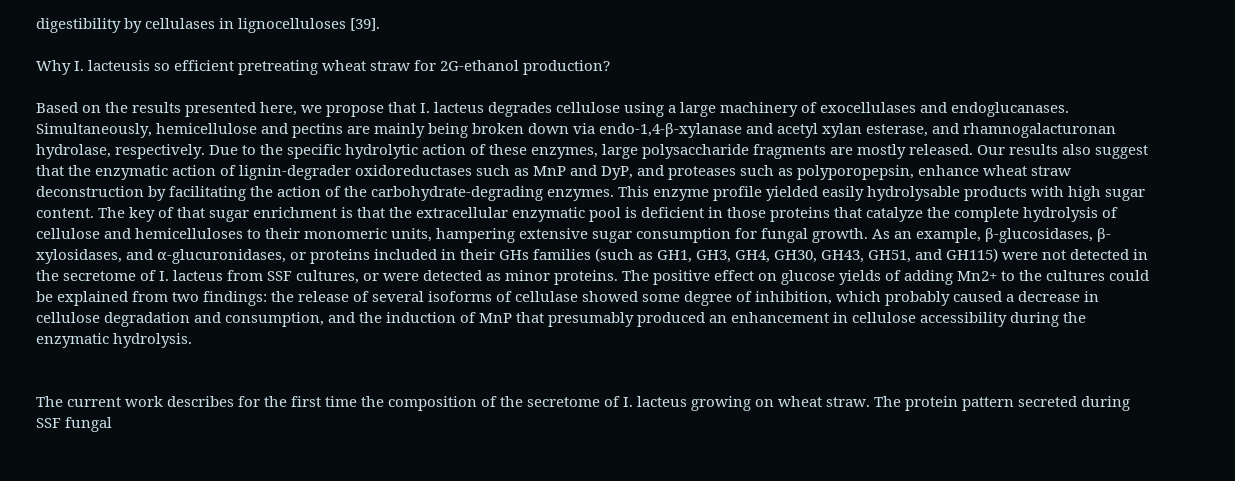digestibility by cellulases in lignocelluloses [39].

Why I. lacteusis so efficient pretreating wheat straw for 2G-ethanol production?

Based on the results presented here, we propose that I. lacteus degrades cellulose using a large machinery of exocellulases and endoglucanases. Simultaneously, hemicellulose and pectins are mainly being broken down via endo-1,4-β-xylanase and acetyl xylan esterase, and rhamnogalacturonan hydrolase, respectively. Due to the specific hydrolytic action of these enzymes, large polysaccharide fragments are mostly released. Our results also suggest that the enzymatic action of lignin-degrader oxidoreductases such as MnP and DyP, and proteases such as polyporopepsin, enhance wheat straw deconstruction by facilitating the action of the carbohydrate-degrading enzymes. This enzyme profile yielded easily hydrolysable products with high sugar content. The key of that sugar enrichment is that the extracellular enzymatic pool is deficient in those proteins that catalyze the complete hydrolysis of cellulose and hemicelluloses to their monomeric units, hampering extensive sugar consumption for fungal growth. As an example, β-glucosidases, β-xylosidases, and α-glucuronidases, or proteins included in their GHs families (such as GH1, GH3, GH4, GH30, GH43, GH51, and GH115) were not detected in the secretome of I. lacteus from SSF cultures, or were detected as minor proteins. The positive effect on glucose yields of adding Mn2+ to the cultures could be explained from two findings: the release of several isoforms of cellulase showed some degree of inhibition, which probably caused a decrease in cellulose degradation and consumption, and the induction of MnP that presumably produced an enhancement in cellulose accessibility during the enzymatic hydrolysis.


The current work describes for the first time the composition of the secretome of I. lacteus growing on wheat straw. The protein pattern secreted during SSF fungal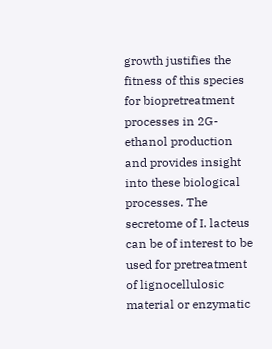growth justifies the fitness of this species for biopretreatment processes in 2G-ethanol production and provides insight into these biological processes. The secretome of I. lacteus can be of interest to be used for pretreatment of lignocellulosic material or enzymatic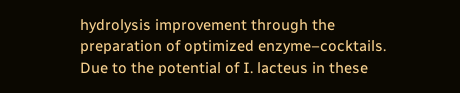hydrolysis improvement through the preparation of optimized enzyme–cocktails. Due to the potential of I. lacteus in these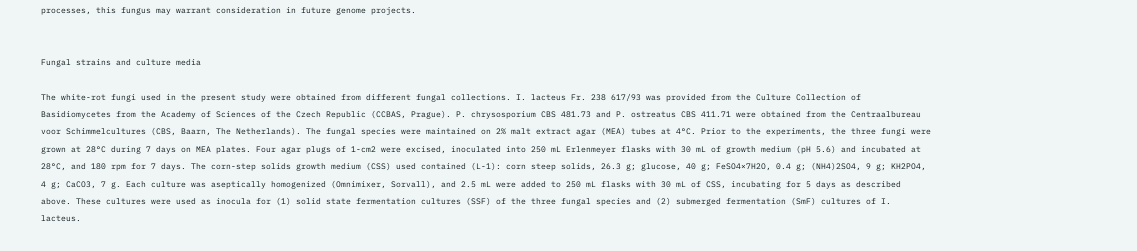processes, this fungus may warrant consideration in future genome projects.


Fungal strains and culture media

The white-rot fungi used in the present study were obtained from different fungal collections. I. lacteus Fr. 238 617/93 was provided from the Culture Collection of Basidiomycetes from the Academy of Sciences of the Czech Republic (CCBAS, Prague). P. chrysosporium CBS 481.73 and P. ostreatus CBS 411.71 were obtained from the Centraalbureau voor Schimmelcultures (CBS, Baarn, The Netherlands). The fungal species were maintained on 2% malt extract agar (MEA) tubes at 4°C. Prior to the experiments, the three fungi were grown at 28°C during 7 days on MEA plates. Four agar plugs of 1-cm2 were excised, inoculated into 250 mL Erlenmeyer flasks with 30 mL of growth medium (pH 5.6) and incubated at 28°C, and 180 rpm for 7 days. The corn-step solids growth medium (CSS) used contained (L-1): corn steep solids, 26.3 g; glucose, 40 g; FeSO4×7H2O, 0.4 g; (NH4)2SO4, 9 g; KH2PO4, 4 g; CaCO3, 7 g. Each culture was aseptically homogenized (Omnimixer, Sorvall), and 2.5 mL were added to 250 mL flasks with 30 mL of CSS, incubating for 5 days as described above. These cultures were used as inocula for (1) solid state fermentation cultures (SSF) of the three fungal species and (2) submerged fermentation (SmF) cultures of I. lacteus.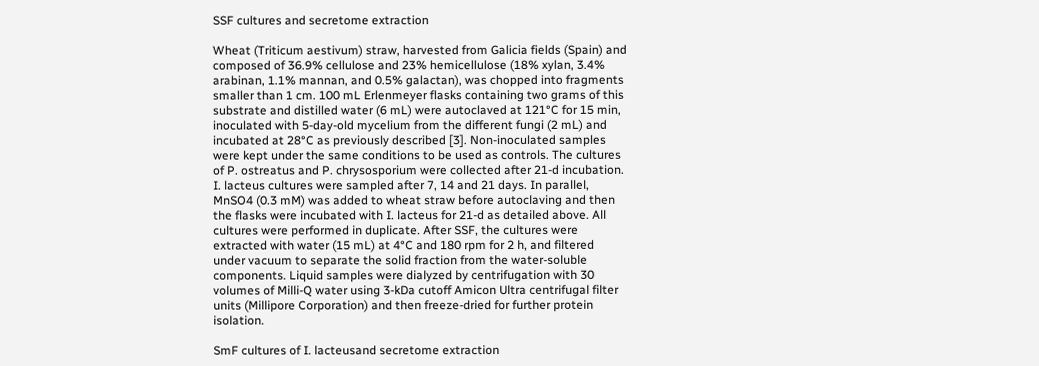SSF cultures and secretome extraction

Wheat (Triticum aestivum) straw, harvested from Galicia fields (Spain) and composed of 36.9% cellulose and 23% hemicellulose (18% xylan, 3.4% arabinan, 1.1% mannan, and 0.5% galactan), was chopped into fragments smaller than 1 cm. 100 mL Erlenmeyer flasks containing two grams of this substrate and distilled water (6 mL) were autoclaved at 121°C for 15 min, inoculated with 5-day-old mycelium from the different fungi (2 mL) and incubated at 28°C as previously described [3]. Non-inoculated samples were kept under the same conditions to be used as controls. The cultures of P. ostreatus and P. chrysosporium were collected after 21-d incubation. I. lacteus cultures were sampled after 7, 14 and 21 days. In parallel, MnSO4 (0.3 mM) was added to wheat straw before autoclaving and then the flasks were incubated with I. lacteus for 21-d as detailed above. All cultures were performed in duplicate. After SSF, the cultures were extracted with water (15 mL) at 4°C and 180 rpm for 2 h, and filtered under vacuum to separate the solid fraction from the water-soluble components. Liquid samples were dialyzed by centrifugation with 30 volumes of Milli-Q water using 3-kDa cutoff Amicon Ultra centrifugal filter units (Millipore Corporation) and then freeze-dried for further protein isolation.

SmF cultures of I. lacteusand secretome extraction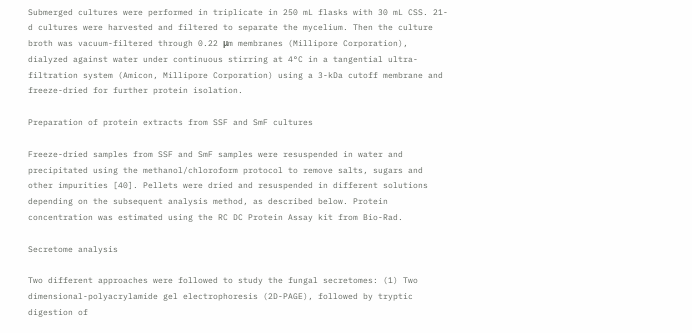Submerged cultures were performed in triplicate in 250 mL flasks with 30 mL CSS. 21-d cultures were harvested and filtered to separate the mycelium. Then the culture broth was vacuum-filtered through 0.22 μm membranes (Millipore Corporation), dialyzed against water under continuous stirring at 4°C in a tangential ultra-filtration system (Amicon, Millipore Corporation) using a 3-kDa cutoff membrane and freeze-dried for further protein isolation.

Preparation of protein extracts from SSF and SmF cultures

Freeze-dried samples from SSF and SmF samples were resuspended in water and precipitated using the methanol/chloroform protocol to remove salts, sugars and other impurities [40]. Pellets were dried and resuspended in different solutions depending on the subsequent analysis method, as described below. Protein concentration was estimated using the RC DC Protein Assay kit from Bio-Rad.

Secretome analysis

Two different approaches were followed to study the fungal secretomes: (1) Two dimensional-polyacrylamide gel electrophoresis (2D-PAGE), followed by tryptic digestion of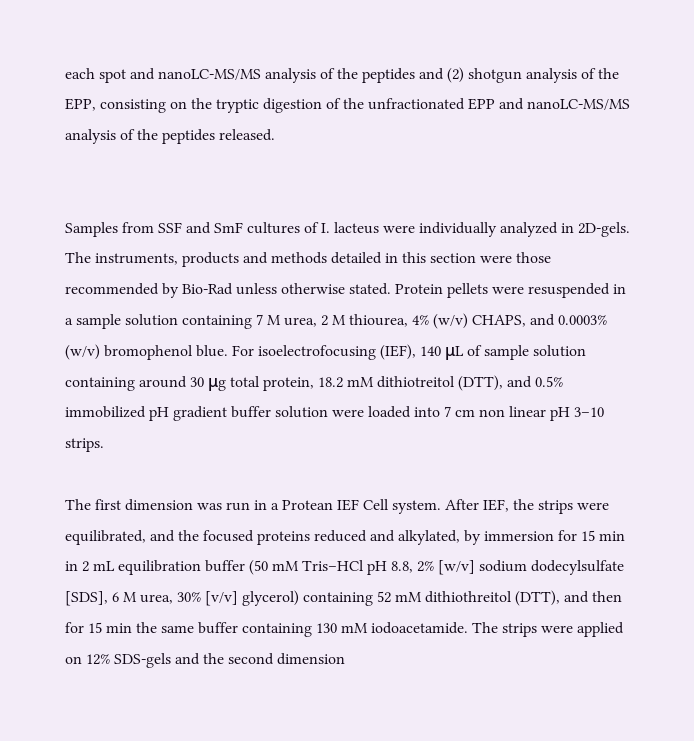each spot and nanoLC-MS/MS analysis of the peptides and (2) shotgun analysis of the EPP, consisting on the tryptic digestion of the unfractionated EPP and nanoLC-MS/MS analysis of the peptides released.


Samples from SSF and SmF cultures of I. lacteus were individually analyzed in 2D-gels. The instruments, products and methods detailed in this section were those recommended by Bio-Rad unless otherwise stated. Protein pellets were resuspended in a sample solution containing 7 M urea, 2 M thiourea, 4% (w/v) CHAPS, and 0.0003% (w/v) bromophenol blue. For isoelectrofocusing (IEF), 140 μL of sample solution containing around 30 μg total protein, 18.2 mM dithiotreitol (DTT), and 0.5% immobilized pH gradient buffer solution were loaded into 7 cm non linear pH 3–10 strips.

The first dimension was run in a Protean IEF Cell system. After IEF, the strips were equilibrated, and the focused proteins reduced and alkylated, by immersion for 15 min in 2 mL equilibration buffer (50 mM Tris–HCl pH 8.8, 2% [w/v] sodium dodecylsulfate [SDS], 6 M urea, 30% [v/v] glycerol) containing 52 mM dithiothreitol (DTT), and then for 15 min the same buffer containing 130 mM iodoacetamide. The strips were applied on 12% SDS-gels and the second dimension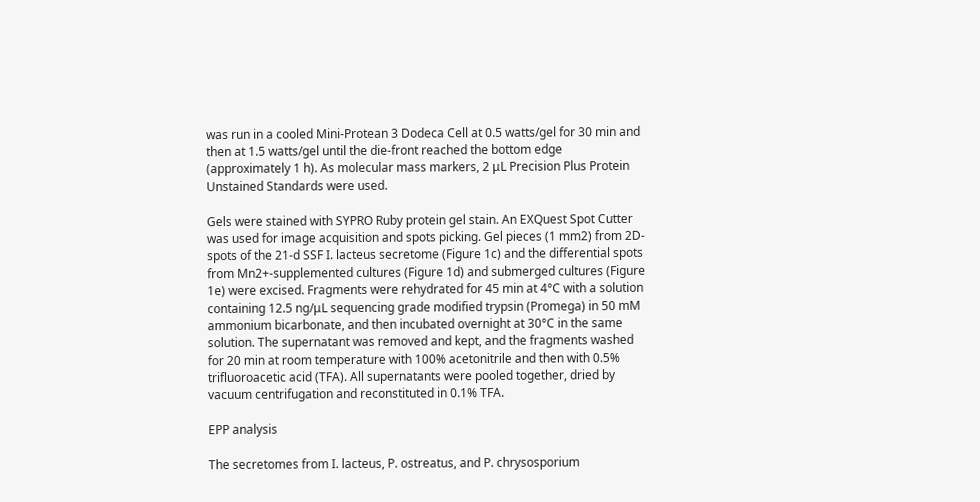was run in a cooled Mini-Protean 3 Dodeca Cell at 0.5 watts/gel for 30 min and then at 1.5 watts/gel until the die-front reached the bottom edge (approximately 1 h). As molecular mass markers, 2 μL Precision Plus Protein Unstained Standards were used.

Gels were stained with SYPRO Ruby protein gel stain. An EXQuest Spot Cutter was used for image acquisition and spots picking. Gel pieces (1 mm2) from 2D-spots of the 21-d SSF I. lacteus secretome (Figure 1c) and the differential spots from Mn2+-supplemented cultures (Figure 1d) and submerged cultures (Figure 1e) were excised. Fragments were rehydrated for 45 min at 4°C with a solution containing 12.5 ng/μL sequencing grade modified trypsin (Promega) in 50 mM ammonium bicarbonate, and then incubated overnight at 30°C in the same solution. The supernatant was removed and kept, and the fragments washed for 20 min at room temperature with 100% acetonitrile and then with 0.5% trifluoroacetic acid (TFA). All supernatants were pooled together, dried by vacuum centrifugation and reconstituted in 0.1% TFA.

EPP analysis

The secretomes from I. lacteus, P. ostreatus, and P. chrysosporium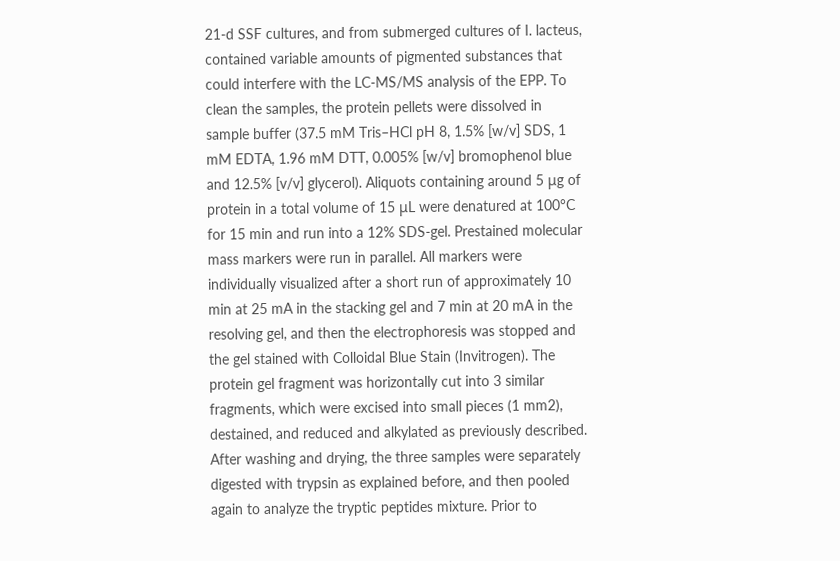21-d SSF cultures, and from submerged cultures of I. lacteus, contained variable amounts of pigmented substances that could interfere with the LC-MS/MS analysis of the EPP. To clean the samples, the protein pellets were dissolved in sample buffer (37.5 mM Tris–HCl pH 8, 1.5% [w/v] SDS, 1 mM EDTA, 1.96 mM DTT, 0.005% [w/v] bromophenol blue and 12.5% [v/v] glycerol). Aliquots containing around 5 μg of protein in a total volume of 15 μL were denatured at 100°C for 15 min and run into a 12% SDS-gel. Prestained molecular mass markers were run in parallel. All markers were individually visualized after a short run of approximately 10 min at 25 mA in the stacking gel and 7 min at 20 mA in the resolving gel, and then the electrophoresis was stopped and the gel stained with Colloidal Blue Stain (Invitrogen). The protein gel fragment was horizontally cut into 3 similar fragments, which were excised into small pieces (1 mm2), destained, and reduced and alkylated as previously described. After washing and drying, the three samples were separately digested with trypsin as explained before, and then pooled again to analyze the tryptic peptides mixture. Prior to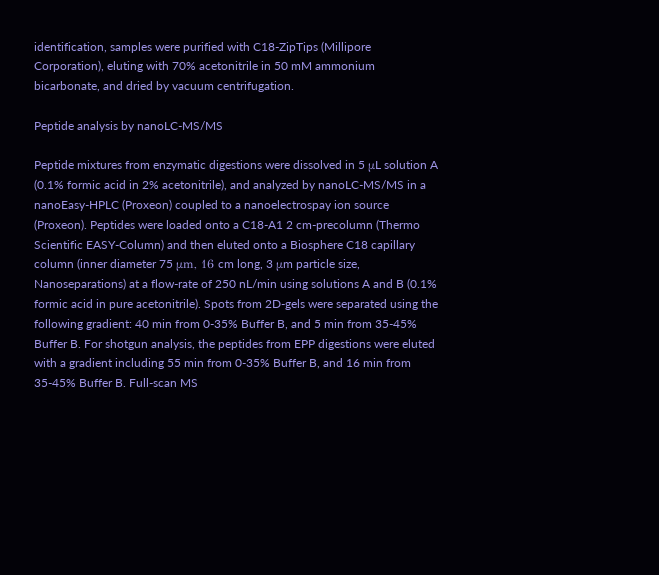identification, samples were purified with C18-ZipTips (Millipore Corporation), eluting with 70% acetonitrile in 50 mM ammonium bicarbonate, and dried by vacuum centrifugation.

Peptide analysis by nanoLC-MS/MS

Peptide mixtures from enzymatic digestions were dissolved in 5 μL solution A (0.1% formic acid in 2% acetonitrile), and analyzed by nanoLC-MS/MS in a nanoEasy-HPLC (Proxeon) coupled to a nanoelectrospay ion source (Proxeon). Peptides were loaded onto a C18-A1 2 cm-precolumn (Thermo Scientific EASY-Column) and then eluted onto a Biosphere C18 capillary column (inner diameter 75 μm, 16 cm long, 3 μm particle size, Nanoseparations) at a flow-rate of 250 nL/min using solutions A and B (0.1% formic acid in pure acetonitrile). Spots from 2D-gels were separated using the following gradient: 40 min from 0-35% Buffer B, and 5 min from 35-45% Buffer B. For shotgun analysis, the peptides from EPP digestions were eluted with a gradient including 55 min from 0-35% Buffer B, and 16 min from 35-45% Buffer B. Full-scan MS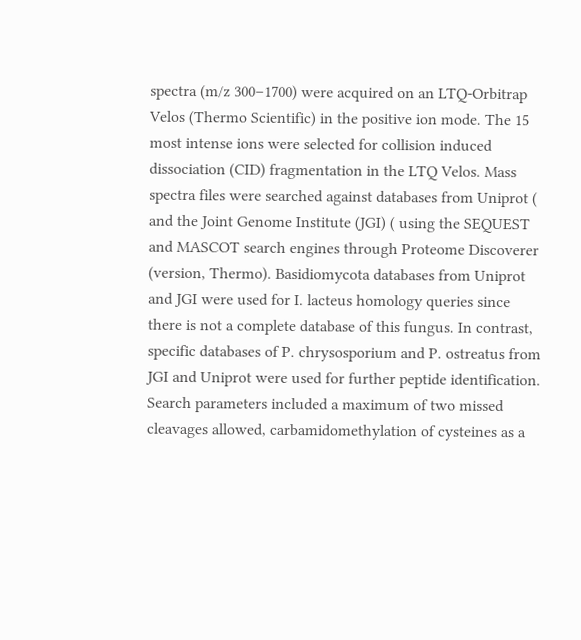spectra (m/z 300–1700) were acquired on an LTQ-Orbitrap Velos (Thermo Scientific) in the positive ion mode. The 15 most intense ions were selected for collision induced dissociation (CID) fragmentation in the LTQ Velos. Mass spectra files were searched against databases from Uniprot ( and the Joint Genome Institute (JGI) ( using the SEQUEST and MASCOT search engines through Proteome Discoverer (version, Thermo). Basidiomycota databases from Uniprot and JGI were used for I. lacteus homology queries since there is not a complete database of this fungus. In contrast, specific databases of P. chrysosporium and P. ostreatus from JGI and Uniprot were used for further peptide identification. Search parameters included a maximum of two missed cleavages allowed, carbamidomethylation of cysteines as a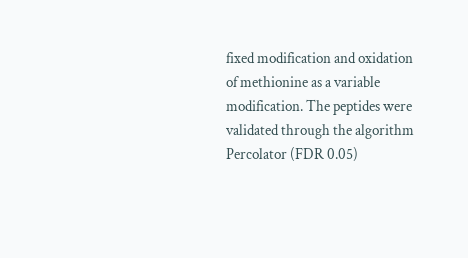fixed modification and oxidation of methionine as a variable modification. The peptides were validated through the algorithm Percolator (FDR 0.05)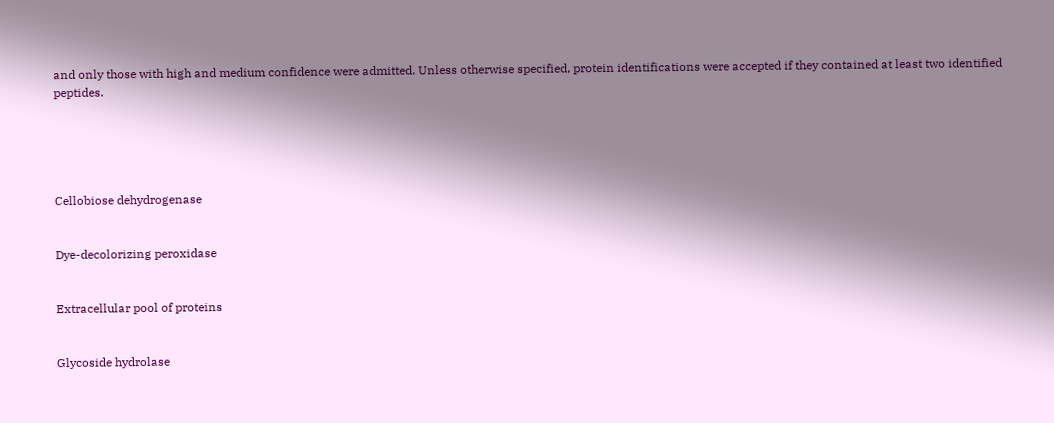and only those with high and medium confidence were admitted. Unless otherwise specified, protein identifications were accepted if they contained at least two identified peptides.





Cellobiose dehydrogenase


Dye-decolorizing peroxidase


Extracellular pool of proteins


Glycoside hydrolase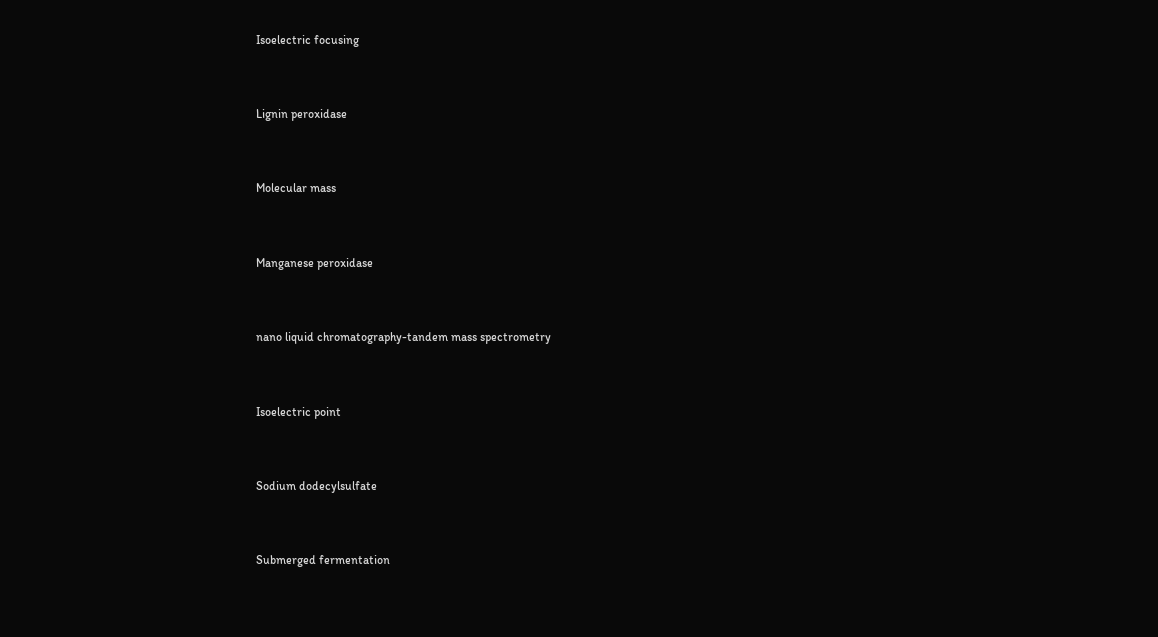Isoelectric focusing


Lignin peroxidase


Molecular mass


Manganese peroxidase


nano liquid chromatography-tandem mass spectrometry


Isoelectric point


Sodium dodecylsulfate


Submerged fermentation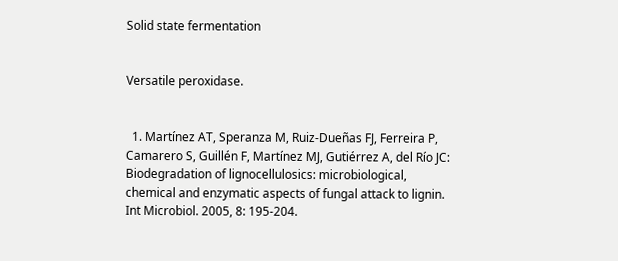Solid state fermentation


Versatile peroxidase.


  1. Martínez AT, Speranza M, Ruiz-Dueñas FJ, Ferreira P, Camarero S, Guillén F, Martínez MJ, Gutiérrez A, del Río JC: Biodegradation of lignocellulosics: microbiological, chemical and enzymatic aspects of fungal attack to lignin. Int Microbiol. 2005, 8: 195-204.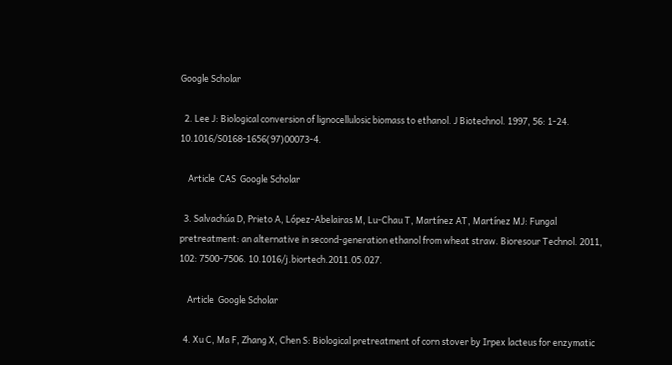Google Scholar

  2. Lee J: Biological conversion of lignocellulosic biomass to ethanol. J Biotechnol. 1997, 56: 1-24. 10.1016/S0168-1656(97)00073-4.

    Article  CAS  Google Scholar

  3. Salvachúa D, Prieto A, López-Abelairas M, Lu-Chau T, Martínez AT, Martínez MJ: Fungal pretreatment: an alternative in second-generation ethanol from wheat straw. Bioresour Technol. 2011, 102: 7500-7506. 10.1016/j.biortech.2011.05.027.

    Article  Google Scholar

  4. Xu C, Ma F, Zhang X, Chen S: Biological pretreatment of corn stover by Irpex lacteus for enzymatic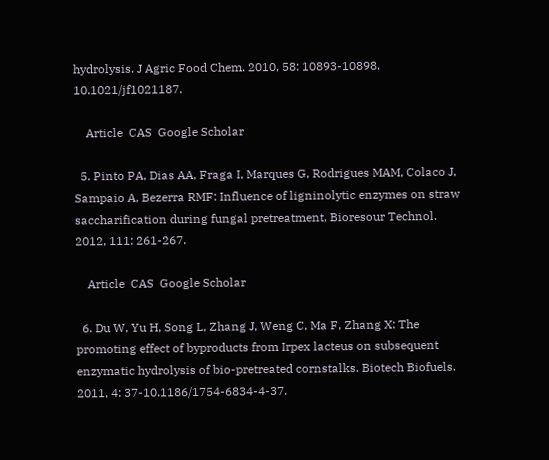hydrolysis. J Agric Food Chem. 2010, 58: 10893-10898. 10.1021/jf1021187.

    Article  CAS  Google Scholar

  5. Pinto PA, Dias AA, Fraga I, Marques G, Rodrigues MAM, Colaco J, Sampaio A, Bezerra RMF: Influence of ligninolytic enzymes on straw saccharification during fungal pretreatment. Bioresour Technol. 2012, 111: 261-267.

    Article  CAS  Google Scholar

  6. Du W, Yu H, Song L, Zhang J, Weng C, Ma F, Zhang X: The promoting effect of byproducts from Irpex lacteus on subsequent enzymatic hydrolysis of bio-pretreated cornstalks. Biotech Biofuels. 2011, 4: 37-10.1186/1754-6834-4-37.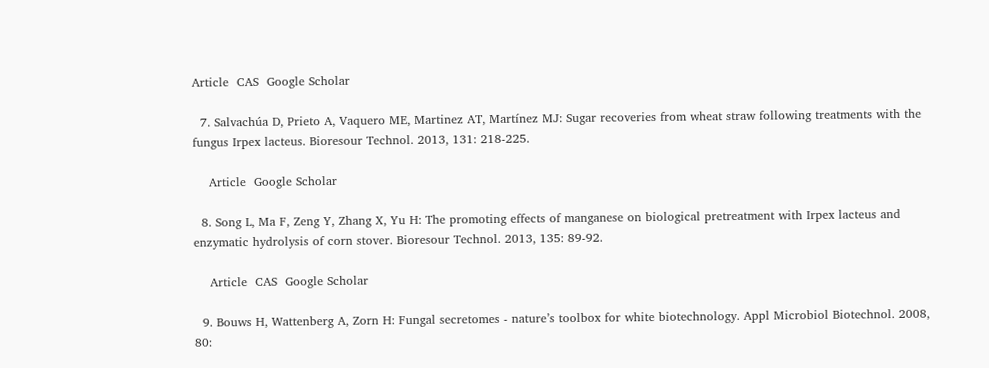Article  CAS  Google Scholar

  7. Salvachúa D, Prieto A, Vaquero ME, Martinez AT, Martínez MJ: Sugar recoveries from wheat straw following treatments with the fungus Irpex lacteus. Bioresour Technol. 2013, 131: 218-225.

    Article  Google Scholar

  8. Song L, Ma F, Zeng Y, Zhang X, Yu H: The promoting effects of manganese on biological pretreatment with Irpex lacteus and enzymatic hydrolysis of corn stover. Bioresour Technol. 2013, 135: 89-92.

    Article  CAS  Google Scholar

  9. Bouws H, Wattenberg A, Zorn H: Fungal secretomes - nature’s toolbox for white biotechnology. Appl Microbiol Biotechnol. 2008, 80: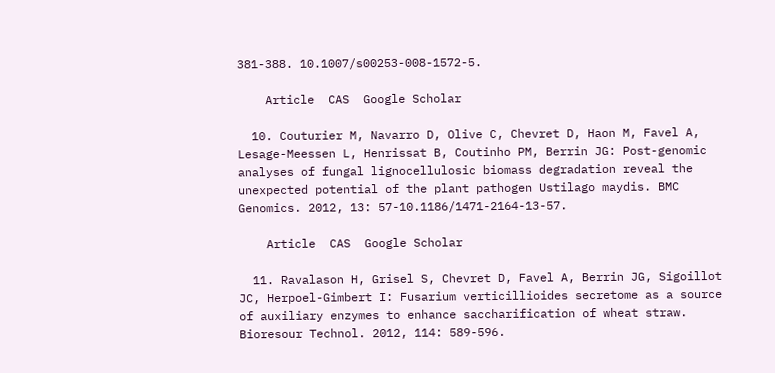381-388. 10.1007/s00253-008-1572-5.

    Article  CAS  Google Scholar

  10. Couturier M, Navarro D, Olive C, Chevret D, Haon M, Favel A, Lesage-Meessen L, Henrissat B, Coutinho PM, Berrin JG: Post-genomic analyses of fungal lignocellulosic biomass degradation reveal the unexpected potential of the plant pathogen Ustilago maydis. BMC Genomics. 2012, 13: 57-10.1186/1471-2164-13-57.

    Article  CAS  Google Scholar

  11. Ravalason H, Grisel S, Chevret D, Favel A, Berrin JG, Sigoillot JC, Herpoel-Gimbert I: Fusarium verticillioides secretome as a source of auxiliary enzymes to enhance saccharification of wheat straw. Bioresour Technol. 2012, 114: 589-596.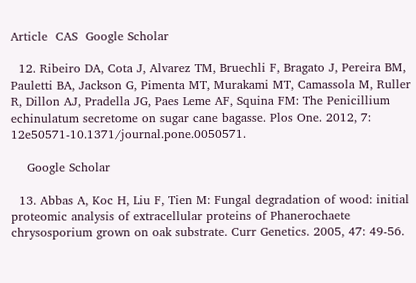Article  CAS  Google Scholar

  12. Ribeiro DA, Cota J, Alvarez TM, Bruechli F, Bragato J, Pereira BM, Pauletti BA, Jackson G, Pimenta MT, Murakami MT, Camassola M, Ruller R, Dillon AJ, Pradella JG, Paes Leme AF, Squina FM: The Penicillium echinulatum secretome on sugar cane bagasse. Plos One. 2012, 7: 12e50571-10.1371/journal.pone.0050571.

    Google Scholar

  13. Abbas A, Koc H, Liu F, Tien M: Fungal degradation of wood: initial proteomic analysis of extracellular proteins of Phanerochaete chrysosporium grown on oak substrate. Curr Genetics. 2005, 47: 49-56.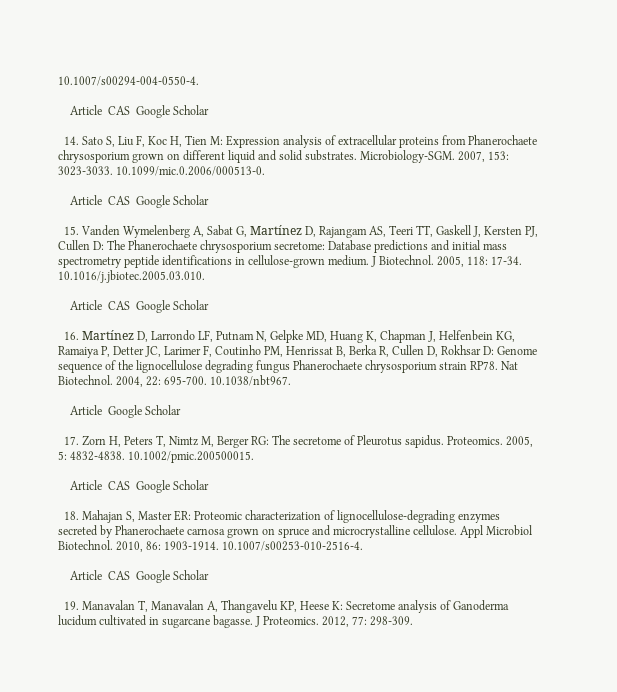10.1007/s00294-004-0550-4.

    Article  CAS  Google Scholar

  14. Sato S, Liu F, Koc H, Tien M: Expression analysis of extracellular proteins from Phanerochaete chrysosporium grown on different liquid and solid substrates. Microbiology-SGM. 2007, 153: 3023-3033. 10.1099/mic.0.2006/000513-0.

    Article  CAS  Google Scholar

  15. Vanden Wymelenberg A, Sabat G, Martínez D, Rajangam AS, Teeri TT, Gaskell J, Kersten PJ, Cullen D: The Phanerochaete chrysosporium secretome: Database predictions and initial mass spectrometry peptide identifications in cellulose-grown medium. J Biotechnol. 2005, 118: 17-34. 10.1016/j.jbiotec.2005.03.010.

    Article  CAS  Google Scholar

  16. Martínez D, Larrondo LF, Putnam N, Gelpke MD, Huang K, Chapman J, Helfenbein KG, Ramaiya P, Detter JC, Larimer F, Coutinho PM, Henrissat B, Berka R, Cullen D, Rokhsar D: Genome sequence of the lignocellulose degrading fungus Phanerochaete chrysosporium strain RP78. Nat Biotechnol. 2004, 22: 695-700. 10.1038/nbt967.

    Article  Google Scholar

  17. Zorn H, Peters T, Nimtz M, Berger RG: The secretome of Pleurotus sapidus. Proteomics. 2005, 5: 4832-4838. 10.1002/pmic.200500015.

    Article  CAS  Google Scholar

  18. Mahajan S, Master ER: Proteomic characterization of lignocellulose-degrading enzymes secreted by Phanerochaete carnosa grown on spruce and microcrystalline cellulose. Appl Microbiol Biotechnol. 2010, 86: 1903-1914. 10.1007/s00253-010-2516-4.

    Article  CAS  Google Scholar

  19. Manavalan T, Manavalan A, Thangavelu KP, Heese K: Secretome analysis of Ganoderma lucidum cultivated in sugarcane bagasse. J Proteomics. 2012, 77: 298-309.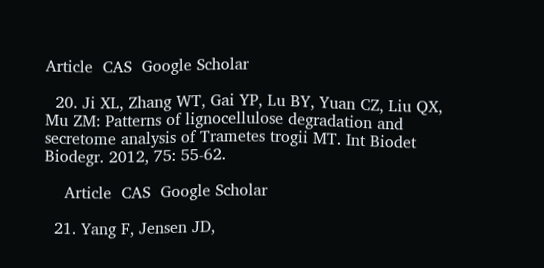Article  CAS  Google Scholar

  20. Ji XL, Zhang WT, Gai YP, Lu BY, Yuan CZ, Liu QX, Mu ZM: Patterns of lignocellulose degradation and secretome analysis of Trametes trogii MT. Int Biodet Biodegr. 2012, 75: 55-62.

    Article  CAS  Google Scholar

  21. Yang F, Jensen JD,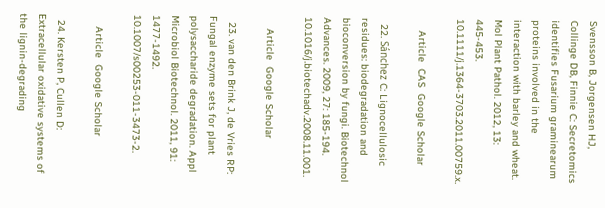Svensson B, Jorgensen HJ, Collinge DB, Finnie C: Secretomics identifies Fusarium graminearum proteins involved in the interaction with barley and wheat. Mol Plant Pathol. 2012, 13: 445-453. 10.1111/j.1364-3703.2011.00759.x.

    Article  CAS  Google Scholar

  22. Sánchez C: Lignocellulosic residues: biodegradation and bioconversion by fungi. Biotechnol Advances. 2009, 27: 185-194. 10.1016/j.biotechadv.2008.11.001.

    Article  Google Scholar

  23. van den Brink J, de Vries RP: Fungal enzyme sets for plant polysaccharide degradation. Appl Microbiol Biotechnol. 2011, 91: 1477-1492. 10.1007/s00253-011-3473-2.

    Article  Google Scholar

  24. Kersten P, Cullen D: Extracellular oxidative systems of the lignin-degrading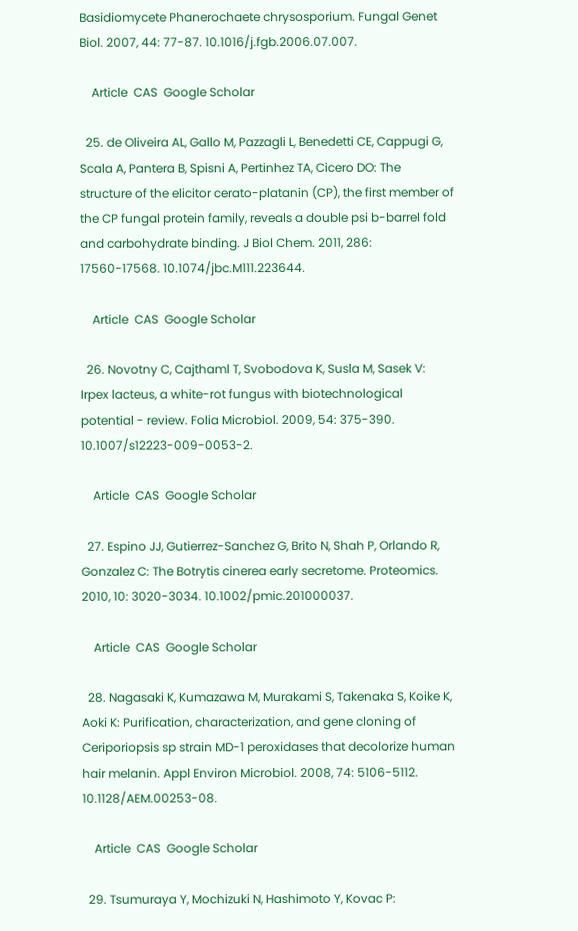Basidiomycete Phanerochaete chrysosporium. Fungal Genet Biol. 2007, 44: 77-87. 10.1016/j.fgb.2006.07.007.

    Article  CAS  Google Scholar

  25. de Oliveira AL, Gallo M, Pazzagli L, Benedetti CE, Cappugi G, Scala A, Pantera B, Spisni A, Pertinhez TA, Cicero DO: The structure of the elicitor cerato-platanin (CP), the first member of the CP fungal protein family, reveals a double psi b-barrel fold and carbohydrate binding. J Biol Chem. 2011, 286: 17560-17568. 10.1074/jbc.M111.223644.

    Article  CAS  Google Scholar

  26. Novotny C, Cajthaml T, Svobodova K, Susla M, Sasek V: Irpex lacteus, a white-rot fungus with biotechnological potential - review. Folia Microbiol. 2009, 54: 375-390. 10.1007/s12223-009-0053-2.

    Article  CAS  Google Scholar

  27. Espino JJ, Gutierrez-Sanchez G, Brito N, Shah P, Orlando R, Gonzalez C: The Botrytis cinerea early secretome. Proteomics. 2010, 10: 3020-3034. 10.1002/pmic.201000037.

    Article  CAS  Google Scholar

  28. Nagasaki K, Kumazawa M, Murakami S, Takenaka S, Koike K, Aoki K: Purification, characterization, and gene cloning of Ceriporiopsis sp strain MD-1 peroxidases that decolorize human hair melanin. Appl Environ Microbiol. 2008, 74: 5106-5112. 10.1128/AEM.00253-08.

    Article  CAS  Google Scholar

  29. Tsumuraya Y, Mochizuki N, Hashimoto Y, Kovac P: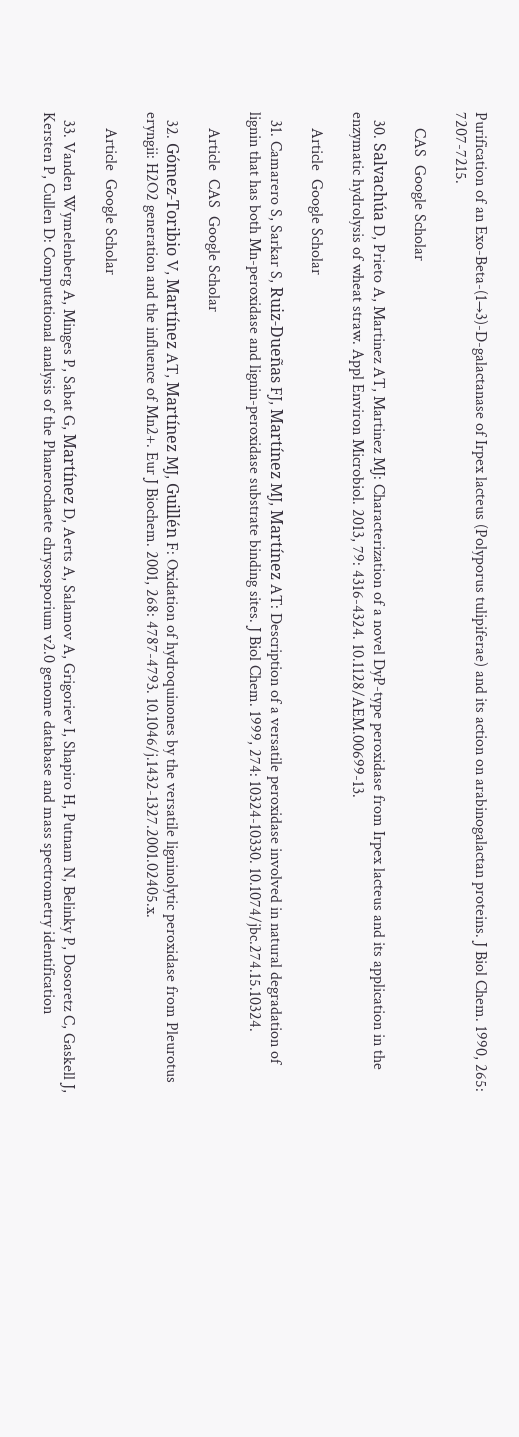Purification of an Exo-Beta-(1→3)-D-galactanase of Irpex lacteus (Polyporus tulipiferae) and its action on arabinogalactan proteins. J Biol Chem. 1990, 265: 7207-7215.

    CAS  Google Scholar

  30. Salvachúa D, Prieto A, Martinez AT, Martinez MJ: Characterization of a novel DyP-type peroxidase from Irpex lacteus and its application in the enzymatic hydrolysis of wheat straw. Appl Environ Microbiol. 2013, 79: 4316-4324. 10.1128/AEM.00699-13.

    Article  Google Scholar

  31. Camarero S, Sarkar S, Ruiz-Dueñas FJ, Martínez MJ, Martínez AT: Description of a versatile peroxidase involved in natural degradation of lignin that has both Mn-peroxidase and lignin-peroxidase substrate binding sites. J Biol Chem. 1999, 274: 10324-10330. 10.1074/jbc.274.15.10324.

    Article  CAS  Google Scholar

  32. Gómez-Toribio V, Martínez AT, Martínez MJ, Guillén F: Oxidation of hydroquinones by the versatile ligninolytic peroxidase from Pleurotus eryngii: H2O2 generation and the influence of Mn2+. Eur J Biochem. 2001, 268: 4787-4793. 10.1046/j.1432-1327.2001.02405.x.

    Article  Google Scholar

  33. Vanden Wymelenberg A, Minges P, Sabat G, Martínez D, Aerts A, Salamov A, Grigoriev I, Shapiro H, Putnam N, Belinky P, Dosoretz C, Gaskell J, Kersten P, Cullen D: Computational analysis of the Phanerochaete chrysosporium v2.0 genome database and mass spectrometry identification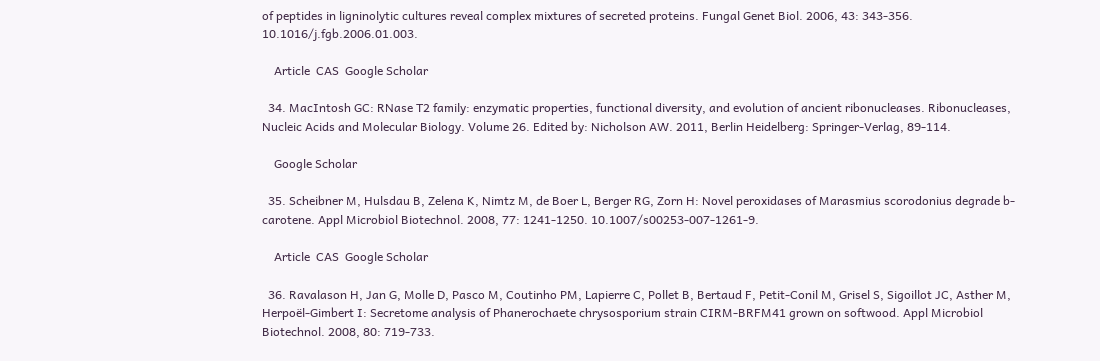of peptides in ligninolytic cultures reveal complex mixtures of secreted proteins. Fungal Genet Biol. 2006, 43: 343-356. 10.1016/j.fgb.2006.01.003.

    Article  CAS  Google Scholar

  34. MacIntosh GC: RNase T2 family: enzymatic properties, functional diversity, and evolution of ancient ribonucleases. Ribonucleases, Nucleic Acids and Molecular Biology. Volume 26. Edited by: Nicholson AW. 2011, Berlin Heidelberg: Springer-Verlag, 89-114.

    Google Scholar

  35. Scheibner M, Hulsdau B, Zelena K, Nimtz M, de Boer L, Berger RG, Zorn H: Novel peroxidases of Marasmius scorodonius degrade b-carotene. Appl Microbiol Biotechnol. 2008, 77: 1241-1250. 10.1007/s00253-007-1261-9.

    Article  CAS  Google Scholar

  36. Ravalason H, Jan G, Molle D, Pasco M, Coutinho PM, Lapierre C, Pollet B, Bertaud F, Petit-Conil M, Grisel S, Sigoillot JC, Asther M, Herpoël-Gimbert I: Secretome analysis of Phanerochaete chrysosporium strain CIRM-BRFM41 grown on softwood. Appl Microbiol Biotechnol. 2008, 80: 719-733.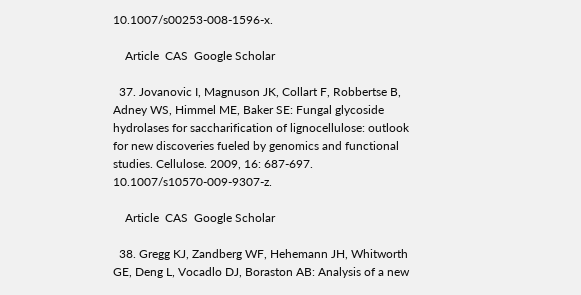10.1007/s00253-008-1596-x.

    Article  CAS  Google Scholar

  37. Jovanovic I, Magnuson JK, Collart F, Robbertse B, Adney WS, Himmel ME, Baker SE: Fungal glycoside hydrolases for saccharification of lignocellulose: outlook for new discoveries fueled by genomics and functional studies. Cellulose. 2009, 16: 687-697. 10.1007/s10570-009-9307-z.

    Article  CAS  Google Scholar

  38. Gregg KJ, Zandberg WF, Hehemann JH, Whitworth GE, Deng L, Vocadlo DJ, Boraston AB: Analysis of a new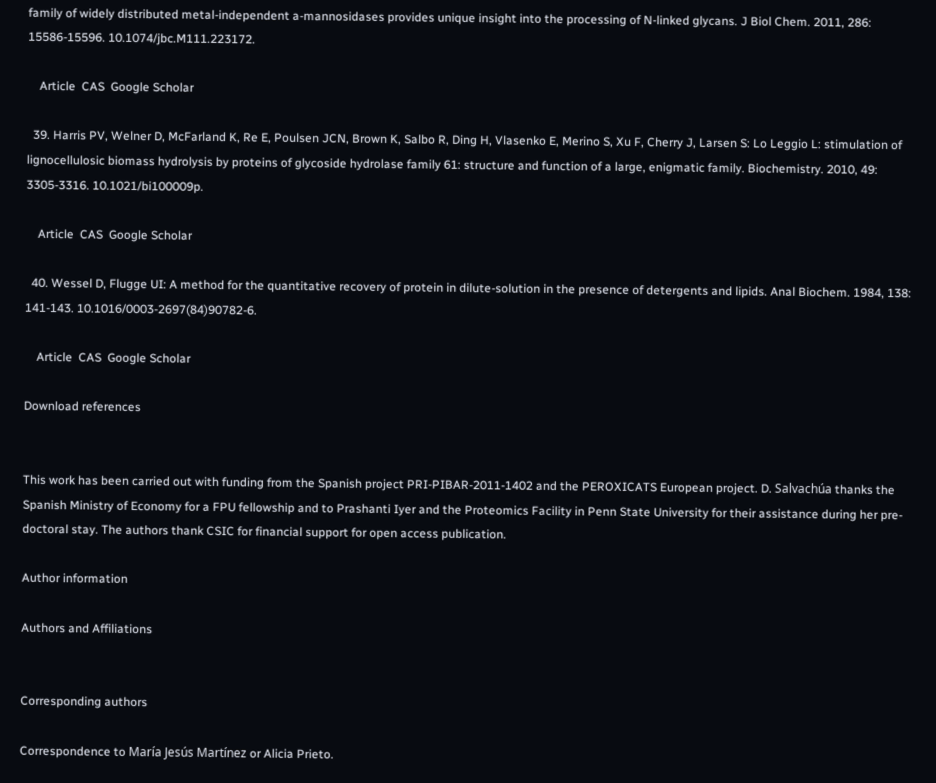family of widely distributed metal-independent a-mannosidases provides unique insight into the processing of N-linked glycans. J Biol Chem. 2011, 286: 15586-15596. 10.1074/jbc.M111.223172.

    Article  CAS  Google Scholar

  39. Harris PV, Welner D, McFarland K, Re E, Poulsen JCN, Brown K, Salbo R, Ding H, Vlasenko E, Merino S, Xu F, Cherry J, Larsen S: Lo Leggio L: stimulation of lignocellulosic biomass hydrolysis by proteins of glycoside hydrolase family 61: structure and function of a large, enigmatic family. Biochemistry. 2010, 49: 3305-3316. 10.1021/bi100009p.

    Article  CAS  Google Scholar

  40. Wessel D, Flugge UI: A method for the quantitative recovery of protein in dilute-solution in the presence of detergents and lipids. Anal Biochem. 1984, 138: 141-143. 10.1016/0003-2697(84)90782-6.

    Article  CAS  Google Scholar

Download references


This work has been carried out with funding from the Spanish project PRI-PIBAR-2011-1402 and the PEROXICATS European project. D. Salvachúa thanks the Spanish Ministry of Economy for a FPU fellowship and to Prashanti Iyer and the Proteomics Facility in Penn State University for their assistance during her pre-doctoral stay. The authors thank CSIC for financial support for open access publication.

Author information

Authors and Affiliations


Corresponding authors

Correspondence to María Jesús Martínez or Alicia Prieto.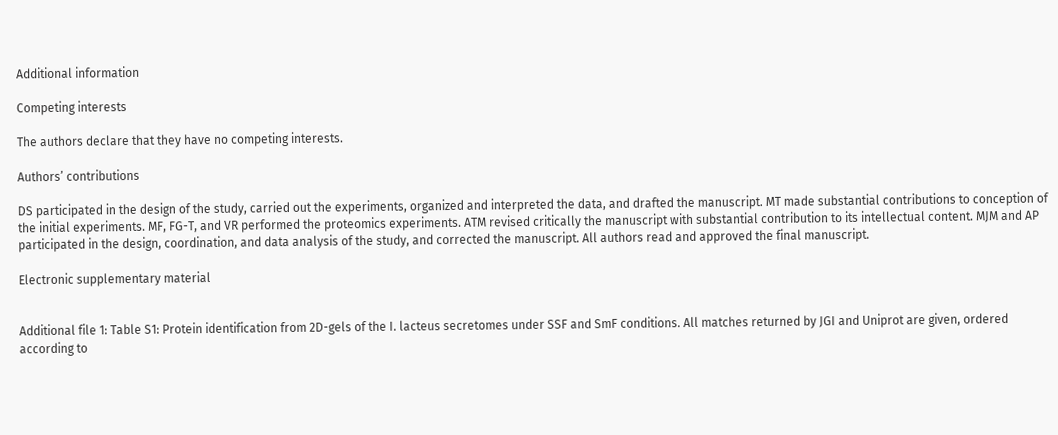Additional information

Competing interests

The authors declare that they have no competing interests.

Authors’ contributions

DS participated in the design of the study, carried out the experiments, organized and interpreted the data, and drafted the manuscript. MT made substantial contributions to conception of the initial experiments. MF, FG-T, and VR performed the proteomics experiments. ATM revised critically the manuscript with substantial contribution to its intellectual content. MJM and AP participated in the design, coordination, and data analysis of the study, and corrected the manuscript. All authors read and approved the final manuscript.

Electronic supplementary material


Additional file 1: Table S1: Protein identification from 2D-gels of the I. lacteus secretomes under SSF and SmF conditions. All matches returned by JGI and Uniprot are given, ordered according to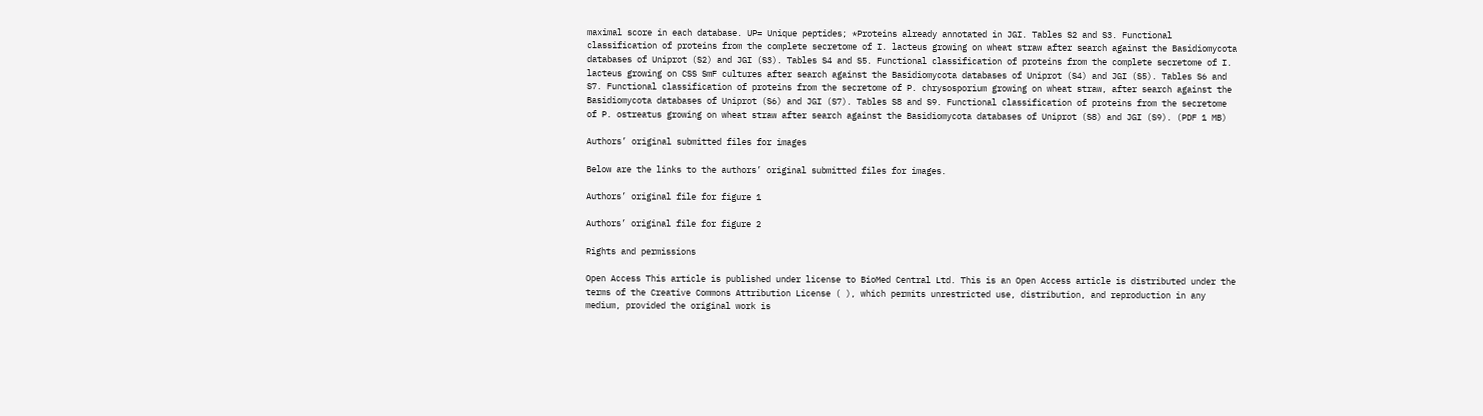maximal score in each database. UP= Unique peptides; *Proteins already annotated in JGI. Tables S2 and S3. Functional classification of proteins from the complete secretome of I. lacteus growing on wheat straw after search against the Basidiomycota databases of Uniprot (S2) and JGI (S3). Tables S4 and S5. Functional classification of proteins from the complete secretome of I. lacteus growing on CSS SmF cultures after search against the Basidiomycota databases of Uniprot (S4) and JGI (S5). Tables S6 and S7. Functional classification of proteins from the secretome of P. chrysosporium growing on wheat straw, after search against the Basidiomycota databases of Uniprot (S6) and JGI (S7). Tables S8 and S9. Functional classification of proteins from the secretome of P. ostreatus growing on wheat straw after search against the Basidiomycota databases of Uniprot (S8) and JGI (S9). (PDF 1 MB)

Authors’ original submitted files for images

Below are the links to the authors’ original submitted files for images.

Authors’ original file for figure 1

Authors’ original file for figure 2

Rights and permissions

Open Access This article is published under license to BioMed Central Ltd. This is an Open Access article is distributed under the terms of the Creative Commons Attribution License ( ), which permits unrestricted use, distribution, and reproduction in any medium, provided the original work is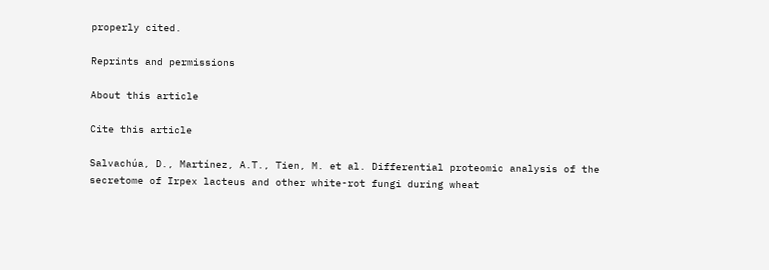properly cited.

Reprints and permissions

About this article

Cite this article

Salvachúa, D., Martínez, A.T., Tien, M. et al. Differential proteomic analysis of the secretome of Irpex lacteus and other white-rot fungi during wheat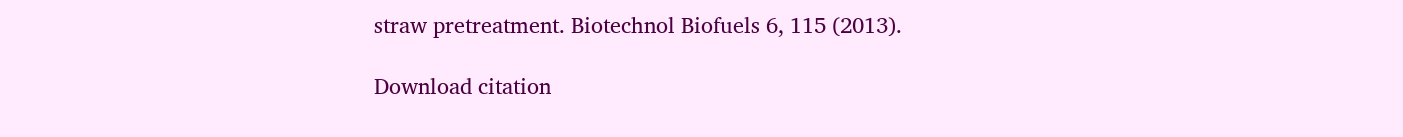straw pretreatment. Biotechnol Biofuels 6, 115 (2013).

Download citation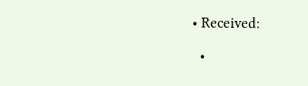• Received:

  •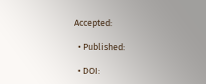Accepted:

  • Published:

  • DOI: